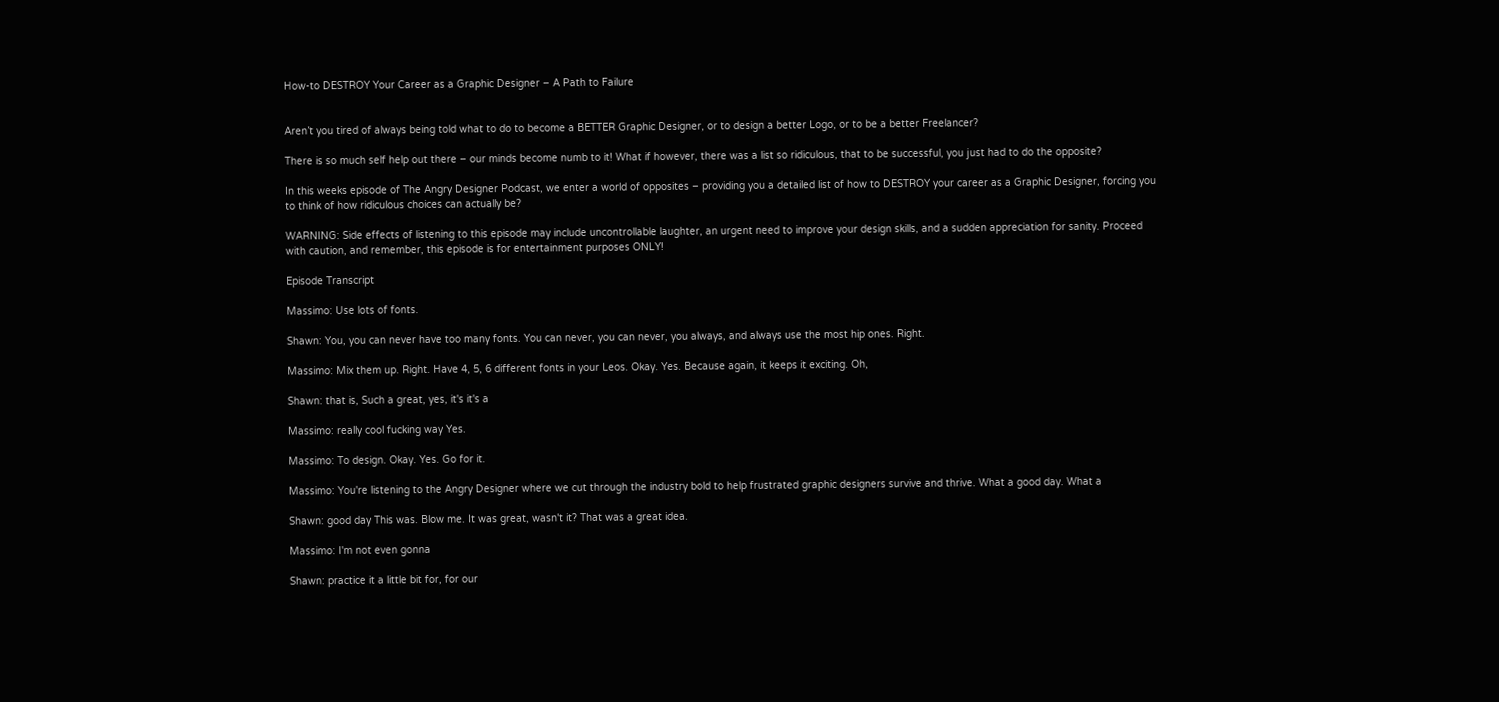How-to DESTROY Your Career as a Graphic Designer – A Path to Failure


Aren’t you tired of always being told what to do to become a BETTER Graphic Designer, or to design a better Logo, or to be a better Freelancer?

There is so much self help out there – our minds become numb to it! What if however, there was a list so ridiculous, that to be successful, you just had to do the opposite?

In this weeks episode of The Angry Designer Podcast, we enter a world of opposites – providing you a detailed list of how to DESTROY your career as a Graphic Designer, forcing you to think of how ridiculous choices can actually be?

WARNING: Side effects of listening to this episode may include uncontrollable laughter, an urgent need to improve your design skills, and a sudden appreciation for sanity. Proceed with caution, and remember, this episode is for entertainment purposes ONLY!

Episode Transcript

Massimo: Use lots of fonts.

Shawn: You, you can never have too many fonts. You can never, you can never, you always, and always use the most hip ones. Right.

Massimo: Mix them up. Right. Have 4, 5, 6 different fonts in your Leos. Okay. Yes. Because again, it keeps it exciting. Oh,

Shawn: that is, Such a great, yes, it's it's a

Massimo: really cool fucking way Yes.

Massimo: To design. Okay. Yes. Go for it.

Massimo: You're listening to the Angry Designer where we cut through the industry bold to help frustrated graphic designers survive and thrive. What a good day. What a

Shawn: good day This was. Blow me. It was great, wasn't it? That was a great idea.

Massimo: I'm not even gonna

Shawn: practice it a little bit for, for our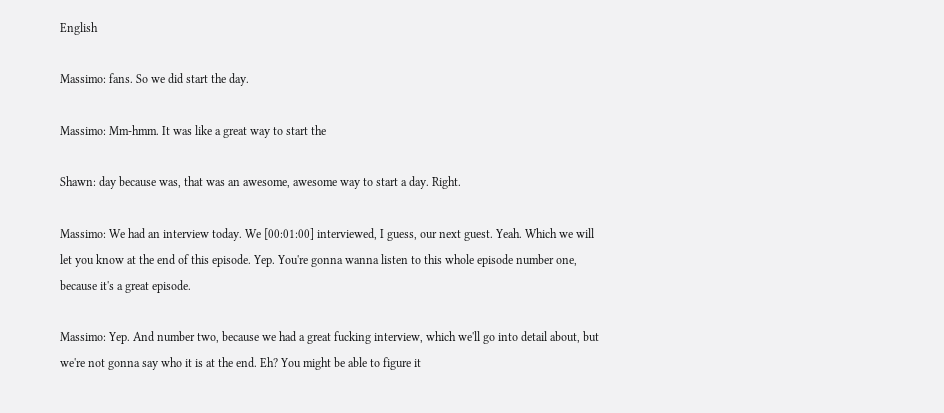English

Massimo: fans. So we did start the day.

Massimo: Mm-hmm. It was like a great way to start the

Shawn: day because was, that was an awesome, awesome way to start a day. Right.

Massimo: We had an interview today. We [00:01:00] interviewed, I guess, our next guest. Yeah. Which we will let you know at the end of this episode. Yep. You're gonna wanna listen to this whole episode number one, because it's a great episode.

Massimo: Yep. And number two, because we had a great fucking interview, which we'll go into detail about, but we're not gonna say who it is at the end. Eh? You might be able to figure it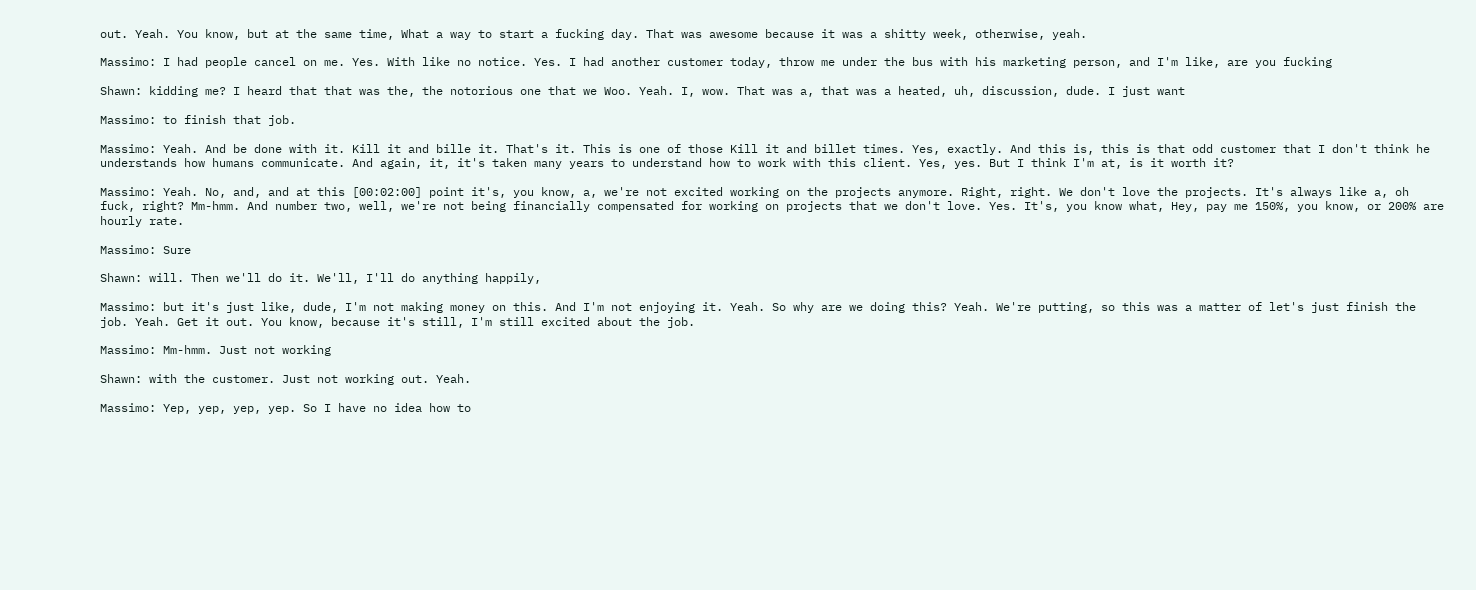out. Yeah. You know, but at the same time, What a way to start a fucking day. That was awesome because it was a shitty week, otherwise, yeah.

Massimo: I had people cancel on me. Yes. With like no notice. Yes. I had another customer today, throw me under the bus with his marketing person, and I'm like, are you fucking

Shawn: kidding me? I heard that that was the, the notorious one that we Woo. Yeah. I, wow. That was a, that was a heated, uh, discussion, dude. I just want

Massimo: to finish that job.

Massimo: Yeah. And be done with it. Kill it and bille it. That's it. This is one of those Kill it and billet times. Yes, exactly. And this is, this is that odd customer that I don't think he understands how humans communicate. And again, it, it's taken many years to understand how to work with this client. Yes, yes. But I think I'm at, is it worth it?

Massimo: Yeah. No, and, and at this [00:02:00] point it's, you know, a, we're not excited working on the projects anymore. Right, right. We don't love the projects. It's always like a, oh fuck, right? Mm-hmm. And number two, well, we're not being financially compensated for working on projects that we don't love. Yes. It's, you know what, Hey, pay me 150%, you know, or 200% are hourly rate.

Massimo: Sure

Shawn: will. Then we'll do it. We'll, I'll do anything happily,

Massimo: but it's just like, dude, I'm not making money on this. And I'm not enjoying it. Yeah. So why are we doing this? Yeah. We're putting, so this was a matter of let's just finish the job. Yeah. Get it out. You know, because it's still, I'm still excited about the job.

Massimo: Mm-hmm. Just not working

Shawn: with the customer. Just not working out. Yeah.

Massimo: Yep, yep, yep, yep. So I have no idea how to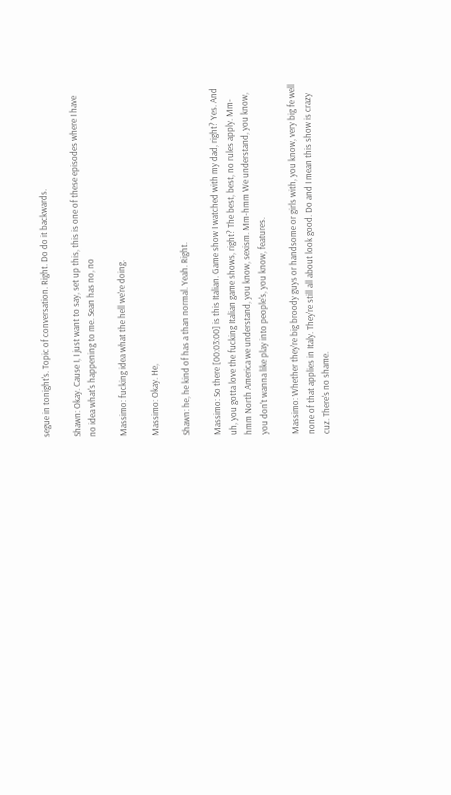segue in tonight's. Topic of conversation. Right. Do do it backwards.

Shawn: Okay. Cause I, I just want to say, set up this, this is one of these episodes where I have no idea what's happening to me. Sean has no, no

Massimo: fucking idea what the hell we're doing.

Massimo: Okay. He,

Shawn: he, he kind of has a than normal. Yeah. Right.

Massimo: So there [00:03:00] is this Italian. Game show I watched with my dad, right? Yes. And uh, you gotta love the fucking Italian game shows, right? The best, best, no rules apply. Mm-hmm North America we understand, you know, sexism. Mm-hmm We understand, you know, you don't wanna like play into people's, you know, features.

Massimo: Whether they're big broody guys or handsome or girls with, you know, very big fe well none of that applies in Italy. They're still all about look good. Do and I mean this show is crazy cuz. There's no shame.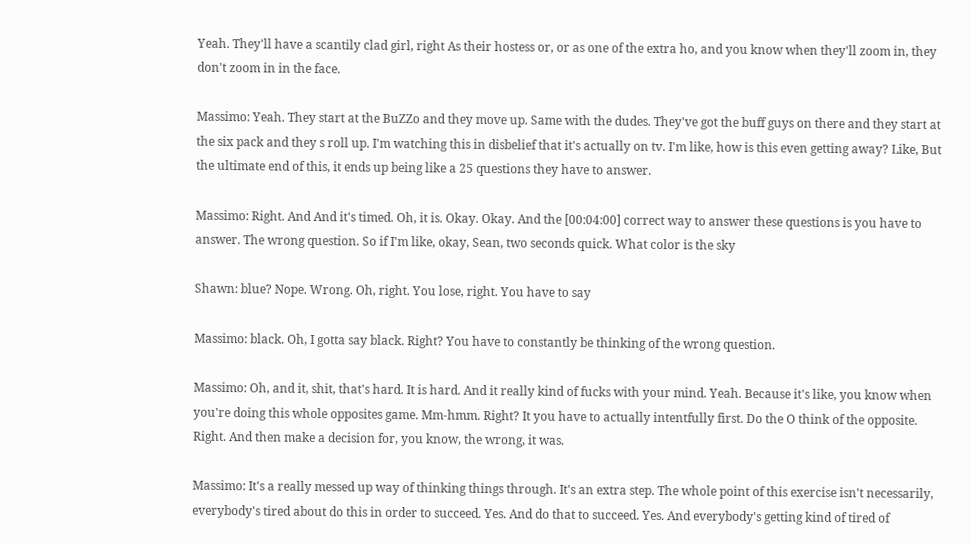Yeah. They'll have a scantily clad girl, right As their hostess or, or as one of the extra ho, and you know when they'll zoom in, they don't zoom in in the face.

Massimo: Yeah. They start at the BuZZo and they move up. Same with the dudes. They've got the buff guys on there and they start at the six pack and they s roll up. I'm watching this in disbelief that it's actually on tv. I'm like, how is this even getting away? Like, But the ultimate end of this, it ends up being like a 25 questions they have to answer.

Massimo: Right. And And it's timed. Oh, it is. Okay. Okay. And the [00:04:00] correct way to answer these questions is you have to answer. The wrong question. So if I'm like, okay, Sean, two seconds quick. What color is the sky

Shawn: blue? Nope. Wrong. Oh, right. You lose, right. You have to say

Massimo: black. Oh, I gotta say black. Right? You have to constantly be thinking of the wrong question.

Massimo: Oh, and it, shit, that's hard. It is hard. And it really kind of fucks with your mind. Yeah. Because it's like, you know when you're doing this whole opposites game. Mm-hmm. Right? It you have to actually intentfully first. Do the O think of the opposite. Right. And then make a decision for, you know, the wrong, it was.

Massimo: It's a really messed up way of thinking things through. It's an extra step. The whole point of this exercise isn't necessarily, everybody's tired about do this in order to succeed. Yes. And do that to succeed. Yes. And everybody's getting kind of tired of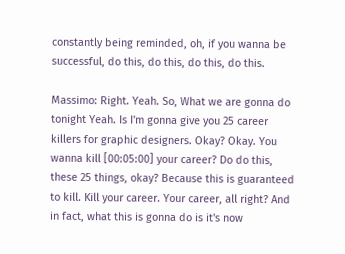constantly being reminded, oh, if you wanna be successful, do this, do this, do this, do this.

Massimo: Right. Yeah. So, What we are gonna do tonight Yeah. Is I'm gonna give you 25 career killers for graphic designers. Okay? Okay. You wanna kill [00:05:00] your career? Do do this, these 25 things, okay? Because this is guaranteed to kill. Kill your career. Your career, all right? And in fact, what this is gonna do is it's now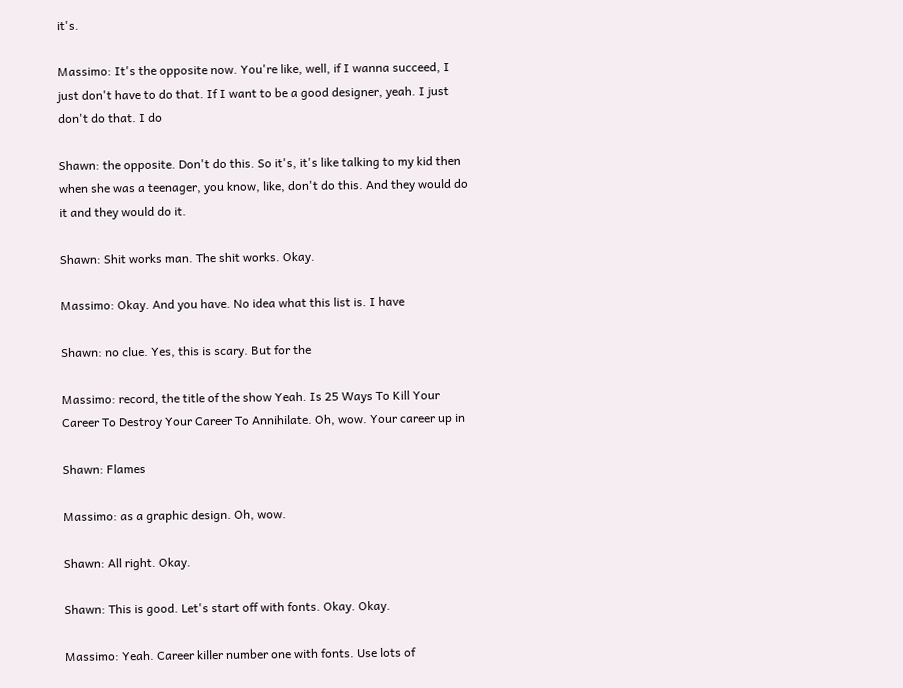it's.

Massimo: It's the opposite now. You're like, well, if I wanna succeed, I just don't have to do that. If I want to be a good designer, yeah. I just don't do that. I do

Shawn: the opposite. Don't do this. So it's, it's like talking to my kid then when she was a teenager, you know, like, don't do this. And they would do it and they would do it.

Shawn: Shit works man. The shit works. Okay.

Massimo: Okay. And you have. No idea what this list is. I have

Shawn: no clue. Yes, this is scary. But for the

Massimo: record, the title of the show Yeah. Is 25 Ways To Kill Your Career To Destroy Your Career To Annihilate. Oh, wow. Your career up in

Shawn: Flames

Massimo: as a graphic design. Oh, wow.

Shawn: All right. Okay.

Shawn: This is good. Let's start off with fonts. Okay. Okay.

Massimo: Yeah. Career killer number one with fonts. Use lots of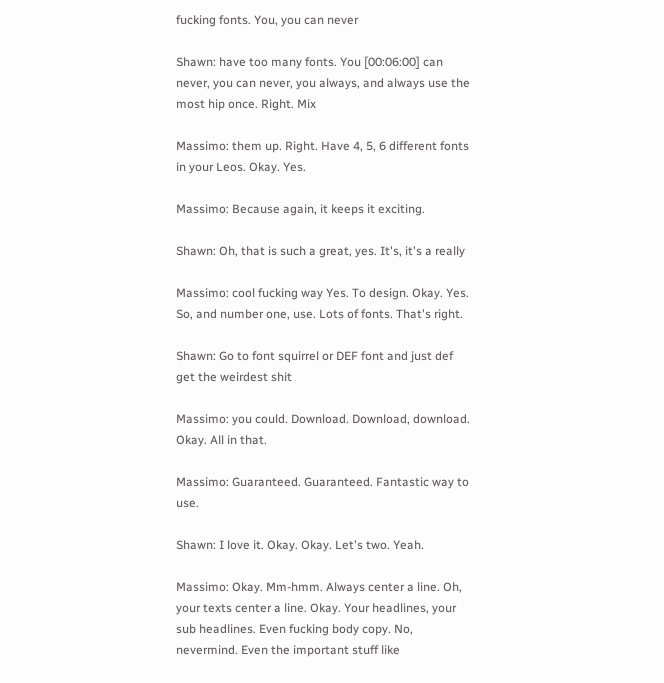fucking fonts. You, you can never

Shawn: have too many fonts. You [00:06:00] can never, you can never, you always, and always use the most hip once. Right. Mix

Massimo: them up. Right. Have 4, 5, 6 different fonts in your Leos. Okay. Yes.

Massimo: Because again, it keeps it exciting.

Shawn: Oh, that is such a great, yes. It's, it's a really

Massimo: cool fucking way Yes. To design. Okay. Yes. So, and number one, use. Lots of fonts. That's right.

Shawn: Go to font squirrel or DEF font and just def get the weirdest shit

Massimo: you could. Download. Download, download. Okay. All in that.

Massimo: Guaranteed. Guaranteed. Fantastic way to use.

Shawn: I love it. Okay. Okay. Let's two. Yeah.

Massimo: Okay. Mm-hmm. Always center a line. Oh, your texts center a line. Okay. Your headlines, your sub headlines. Even fucking body copy. No, nevermind. Even the important stuff like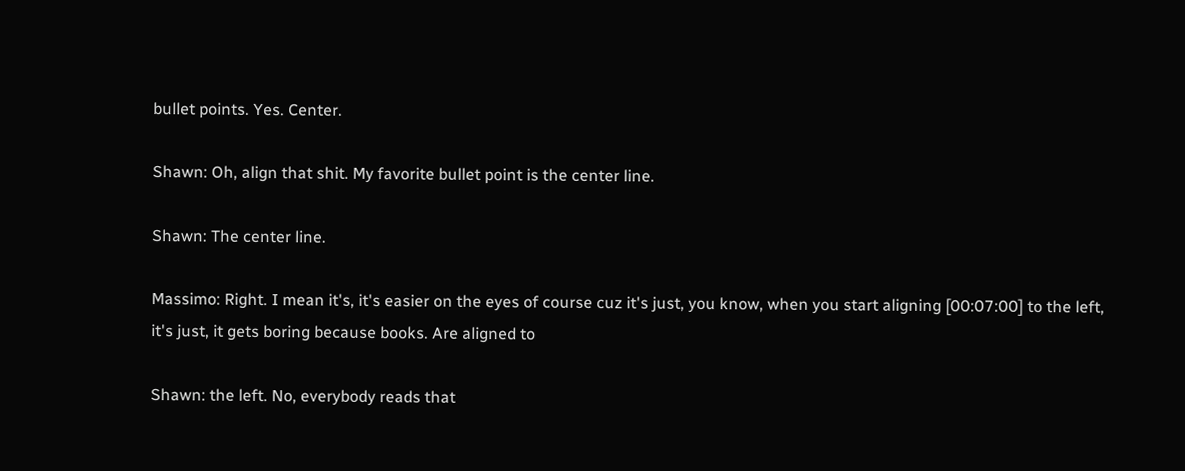bullet points. Yes. Center.

Shawn: Oh, align that shit. My favorite bullet point is the center line.

Shawn: The center line.

Massimo: Right. I mean it's, it's easier on the eyes of course cuz it's just, you know, when you start aligning [00:07:00] to the left, it's just, it gets boring because books. Are aligned to

Shawn: the left. No, everybody reads that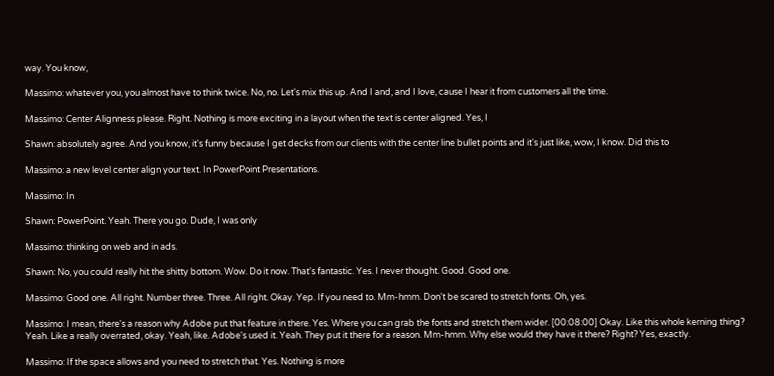way. You know,

Massimo: whatever you, you almost have to think twice. No, no. Let's mix this up. And I and, and I love, cause I hear it from customers all the time.

Massimo: Center Alignness please. Right. Nothing is more exciting in a layout when the text is center aligned. Yes, I

Shawn: absolutely agree. And you know, it's funny because I get decks from our clients with the center line bullet points and it's just like, wow, I know. Did this to

Massimo: a new level center align your text. In PowerPoint Presentations.

Massimo: In

Shawn: PowerPoint. Yeah. There you go. Dude, I was only

Massimo: thinking on web and in ads.

Shawn: No, you could really hit the shitty bottom. Wow. Do it now. That's fantastic. Yes. I never thought. Good. Good one.

Massimo: Good one. All right. Number three. Three. All right. Okay. Yep. If you need to. Mm-hmm. Don't be scared to stretch fonts. Oh, yes.

Massimo: I mean, there's a reason why Adobe put that feature in there. Yes. Where you can grab the fonts and stretch them wider. [00:08:00] Okay. Like this whole kerning thing? Yeah. Like a really overrated, okay. Yeah, like. Adobe's used it. Yeah. They put it there for a reason. Mm-hmm. Why else would they have it there? Right? Yes, exactly.

Massimo: If the space allows and you need to stretch that. Yes. Nothing is more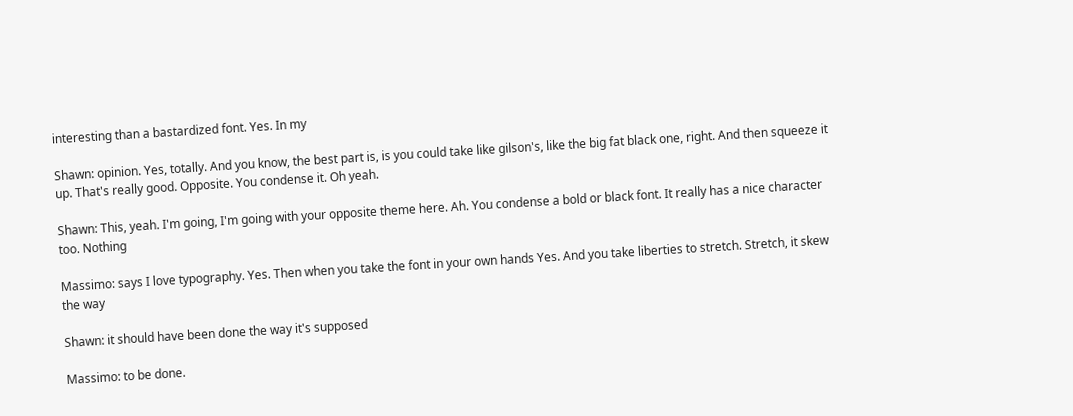interesting than a bastardized font. Yes. In my

Shawn: opinion. Yes, totally. And you know, the best part is, is you could take like gilson's, like the big fat black one, right. And then squeeze it up. That's really good. Opposite. You condense it. Oh yeah.

Shawn: This, yeah. I'm going, I'm going with your opposite theme here. Ah. You condense a bold or black font. It really has a nice character too. Nothing

Massimo: says I love typography. Yes. Then when you take the font in your own hands Yes. And you take liberties to stretch. Stretch, it skew the way

Shawn: it should have been done the way it's supposed

Massimo: to be done.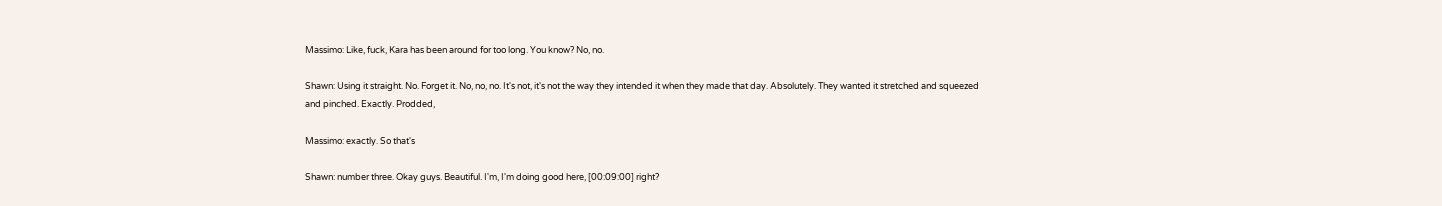Massimo: Like, fuck, Kara has been around for too long. You know? No, no.

Shawn: Using it straight. No. Forget it. No, no, no. It's not, it's not the way they intended it when they made that day. Absolutely. They wanted it stretched and squeezed and pinched. Exactly. Prodded,

Massimo: exactly. So that's

Shawn: number three. Okay guys. Beautiful. I'm, I'm doing good here, [00:09:00] right?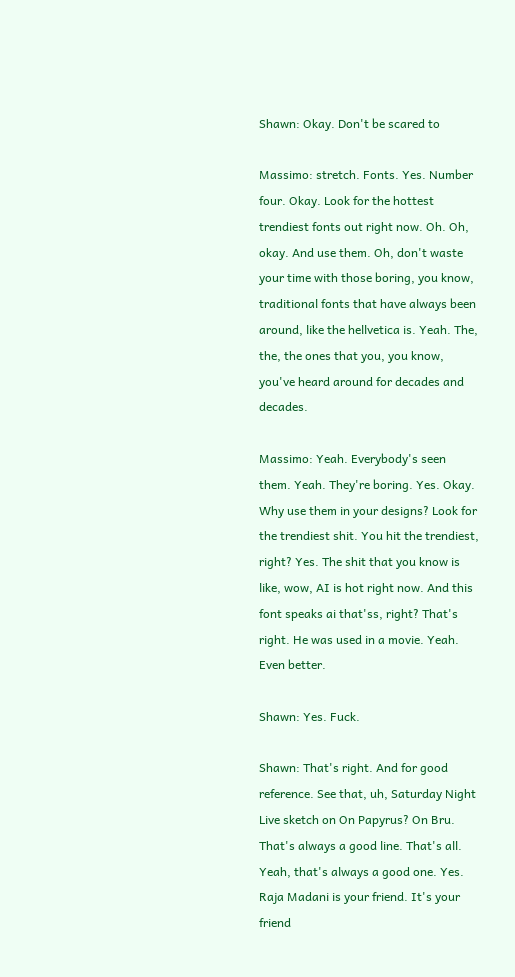Shawn: Okay. Don't be scared to

Massimo: stretch. Fonts. Yes. Number four. Okay. Look for the hottest trendiest fonts out right now. Oh. Oh, okay. And use them. Oh, don't waste your time with those boring, you know, traditional fonts that have always been around, like the hellvetica is. Yeah. The, the, the ones that you, you know, you've heard around for decades and decades.

Massimo: Yeah. Everybody's seen them. Yeah. They're boring. Yes. Okay. Why use them in your designs? Look for the trendiest shit. You hit the trendiest, right? Yes. The shit that you know is like, wow, AI is hot right now. And this font speaks ai that'ss, right? That's right. He was used in a movie. Yeah. Even better.

Shawn: Yes. Fuck.

Shawn: That's right. And for good reference. See that, uh, Saturday Night Live sketch on On Papyrus? On Bru. That's always a good line. That's all. Yeah, that's always a good one. Yes. Raja Madani is your friend. It's your friend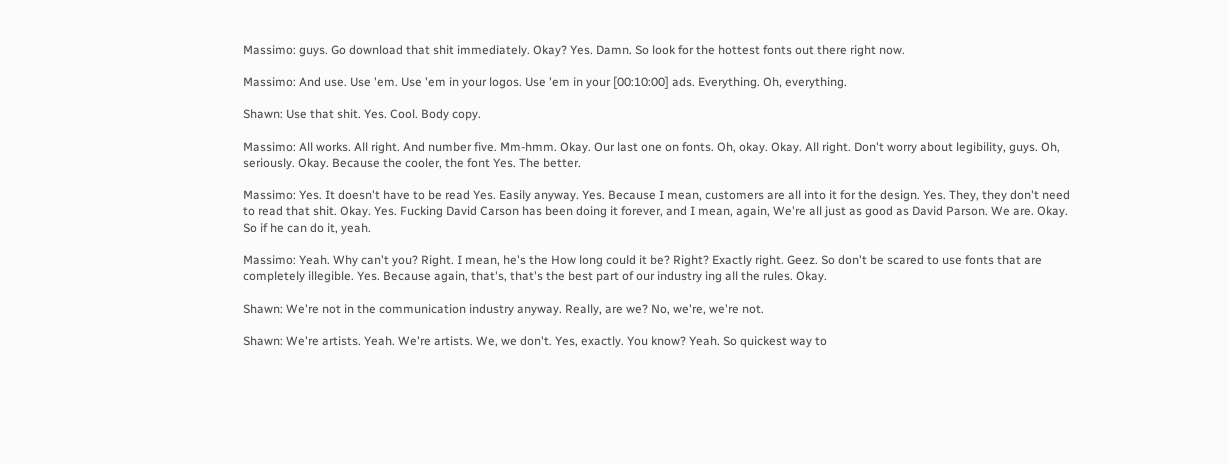Massimo: guys. Go download that shit immediately. Okay? Yes. Damn. So look for the hottest fonts out there right now.

Massimo: And use. Use 'em. Use 'em in your logos. Use 'em in your [00:10:00] ads. Everything. Oh, everything.

Shawn: Use that shit. Yes. Cool. Body copy.

Massimo: All works. All right. And number five. Mm-hmm. Okay. Our last one on fonts. Oh, okay. Okay. All right. Don't worry about legibility, guys. Oh, seriously. Okay. Because the cooler, the font Yes. The better.

Massimo: Yes. It doesn't have to be read Yes. Easily anyway. Yes. Because I mean, customers are all into it for the design. Yes. They, they don't need to read that shit. Okay. Yes. Fucking David Carson has been doing it forever, and I mean, again, We're all just as good as David Parson. We are. Okay. So if he can do it, yeah.

Massimo: Yeah. Why can't you? Right. I mean, he's the How long could it be? Right? Exactly right. Geez. So don't be scared to use fonts that are completely illegible. Yes. Because again, that's, that's the best part of our industry ing all the rules. Okay.

Shawn: We're not in the communication industry anyway. Really, are we? No, we're, we're not.

Shawn: We're artists. Yeah. We're artists. We, we don't. Yes, exactly. You know? Yeah. So quickest way to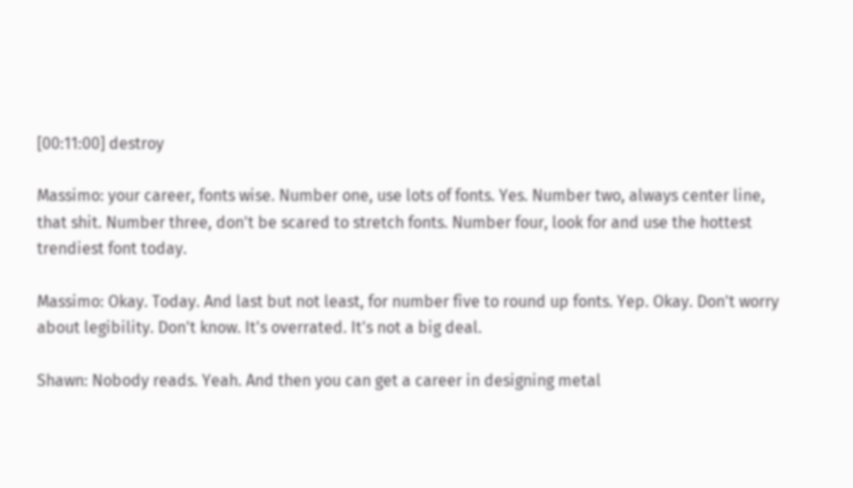[00:11:00] destroy

Massimo: your career, fonts wise. Number one, use lots of fonts. Yes. Number two, always center line, that shit. Number three, don't be scared to stretch fonts. Number four, look for and use the hottest trendiest font today.

Massimo: Okay. Today. And last but not least, for number five to round up fonts. Yep. Okay. Don't worry about legibility. Don't know. It's overrated. It's not a big deal.

Shawn: Nobody reads. Yeah. And then you can get a career in designing metal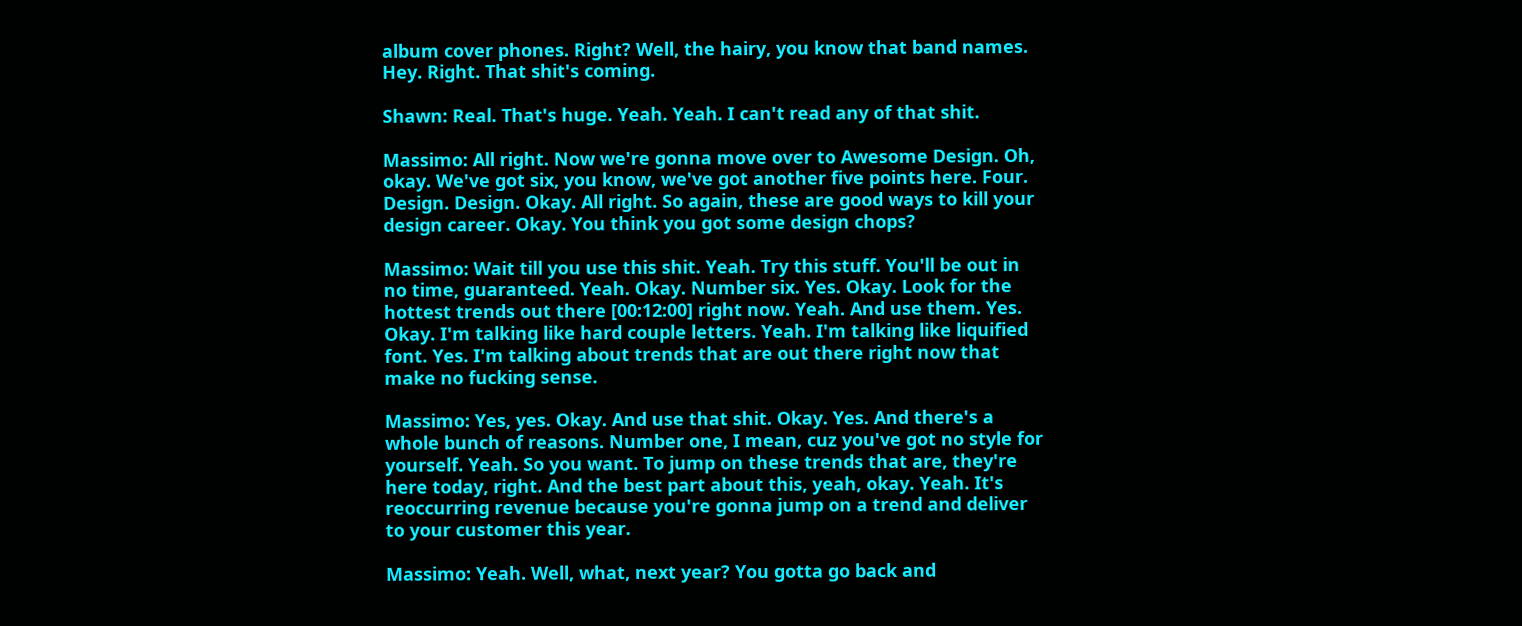album cover phones. Right? Well, the hairy, you know that band names. Hey. Right. That shit's coming.

Shawn: Real. That's huge. Yeah. Yeah. I can't read any of that shit.

Massimo: All right. Now we're gonna move over to Awesome Design. Oh, okay. We've got six, you know, we've got another five points here. Four. Design. Design. Okay. All right. So again, these are good ways to kill your design career. Okay. You think you got some design chops?

Massimo: Wait till you use this shit. Yeah. Try this stuff. You'll be out in no time, guaranteed. Yeah. Okay. Number six. Yes. Okay. Look for the hottest trends out there [00:12:00] right now. Yeah. And use them. Yes. Okay. I'm talking like hard couple letters. Yeah. I'm talking like liquified font. Yes. I'm talking about trends that are out there right now that make no fucking sense.

Massimo: Yes, yes. Okay. And use that shit. Okay. Yes. And there's a whole bunch of reasons. Number one, I mean, cuz you've got no style for yourself. Yeah. So you want. To jump on these trends that are, they're here today, right. And the best part about this, yeah, okay. Yeah. It's reoccurring revenue because you're gonna jump on a trend and deliver to your customer this year.

Massimo: Yeah. Well, what, next year? You gotta go back and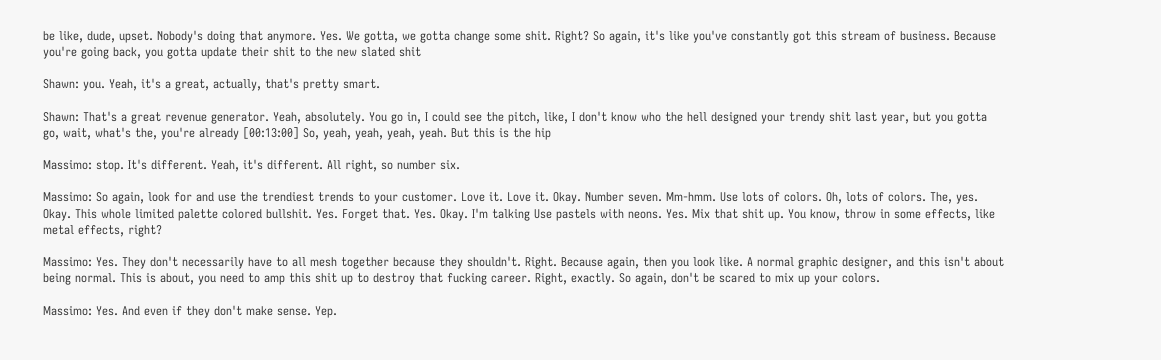be like, dude, upset. Nobody's doing that anymore. Yes. We gotta, we gotta change some shit. Right? So again, it's like you've constantly got this stream of business. Because you're going back, you gotta update their shit to the new slated shit

Shawn: you. Yeah, it's a great, actually, that's pretty smart.

Shawn: That's a great revenue generator. Yeah, absolutely. You go in, I could see the pitch, like, I don't know who the hell designed your trendy shit last year, but you gotta go, wait, what's the, you're already [00:13:00] So, yeah, yeah, yeah, yeah. But this is the hip

Massimo: stop. It's different. Yeah, it's different. All right, so number six.

Massimo: So again, look for and use the trendiest trends to your customer. Love it. Love it. Okay. Number seven. Mm-hmm. Use lots of colors. Oh, lots of colors. The, yes. Okay. This whole limited palette colored bullshit. Yes. Forget that. Yes. Okay. I'm talking Use pastels with neons. Yes. Mix that shit up. You know, throw in some effects, like metal effects, right?

Massimo: Yes. They don't necessarily have to all mesh together because they shouldn't. Right. Because again, then you look like. A normal graphic designer, and this isn't about being normal. This is about, you need to amp this shit up to destroy that fucking career. Right, exactly. So again, don't be scared to mix up your colors.

Massimo: Yes. And even if they don't make sense. Yep.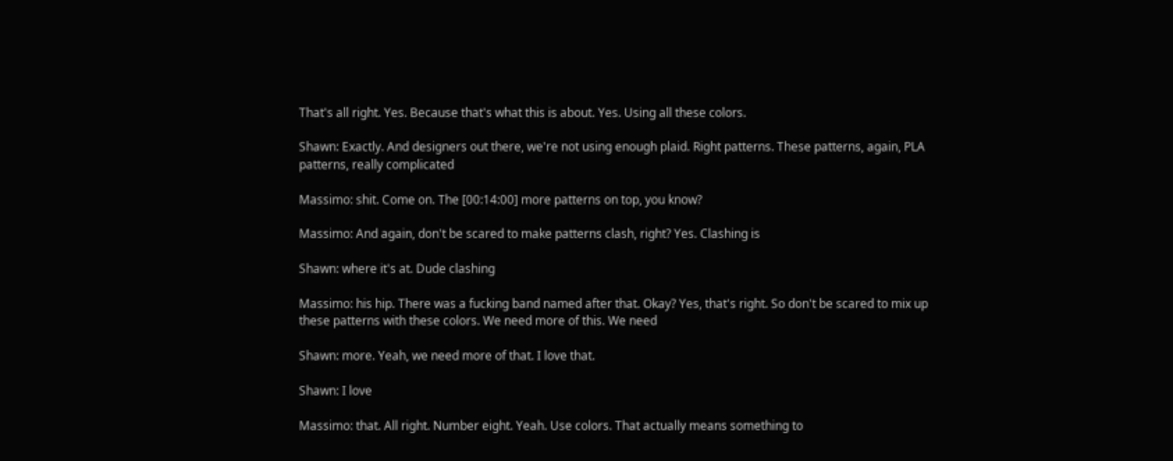That's all right. Yes. Because that's what this is about. Yes. Using all these colors.

Shawn: Exactly. And designers out there, we're not using enough plaid. Right patterns. These patterns, again, PLA patterns, really complicated

Massimo: shit. Come on. The [00:14:00] more patterns on top, you know?

Massimo: And again, don't be scared to make patterns clash, right? Yes. Clashing is

Shawn: where it's at. Dude clashing

Massimo: his hip. There was a fucking band named after that. Okay? Yes, that's right. So don't be scared to mix up these patterns with these colors. We need more of this. We need

Shawn: more. Yeah, we need more of that. I love that.

Shawn: I love

Massimo: that. All right. Number eight. Yeah. Use colors. That actually means something to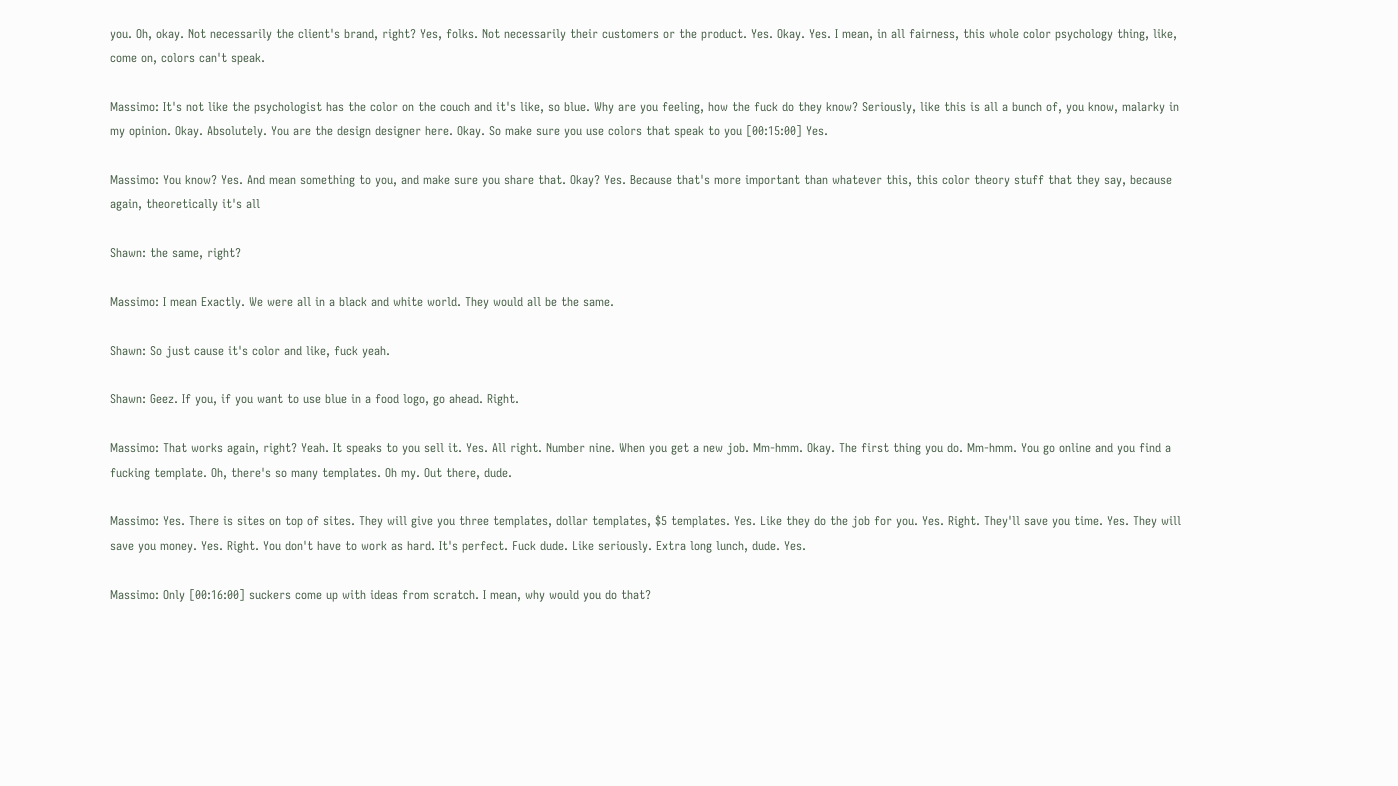you. Oh, okay. Not necessarily the client's brand, right? Yes, folks. Not necessarily their customers or the product. Yes. Okay. Yes. I mean, in all fairness, this whole color psychology thing, like, come on, colors can't speak.

Massimo: It's not like the psychologist has the color on the couch and it's like, so blue. Why are you feeling, how the fuck do they know? Seriously, like this is all a bunch of, you know, malarky in my opinion. Okay. Absolutely. You are the design designer here. Okay. So make sure you use colors that speak to you [00:15:00] Yes.

Massimo: You know? Yes. And mean something to you, and make sure you share that. Okay? Yes. Because that's more important than whatever this, this color theory stuff that they say, because again, theoretically it's all

Shawn: the same, right?

Massimo: I mean Exactly. We were all in a black and white world. They would all be the same.

Shawn: So just cause it's color and like, fuck yeah.

Shawn: Geez. If you, if you want to use blue in a food logo, go ahead. Right.

Massimo: That works again, right? Yeah. It speaks to you sell it. Yes. All right. Number nine. When you get a new job. Mm-hmm. Okay. The first thing you do. Mm-hmm. You go online and you find a fucking template. Oh, there's so many templates. Oh my. Out there, dude.

Massimo: Yes. There is sites on top of sites. They will give you three templates, dollar templates, $5 templates. Yes. Like they do the job for you. Yes. Right. They'll save you time. Yes. They will save you money. Yes. Right. You don't have to work as hard. It's perfect. Fuck dude. Like seriously. Extra long lunch, dude. Yes.

Massimo: Only [00:16:00] suckers come up with ideas from scratch. I mean, why would you do that?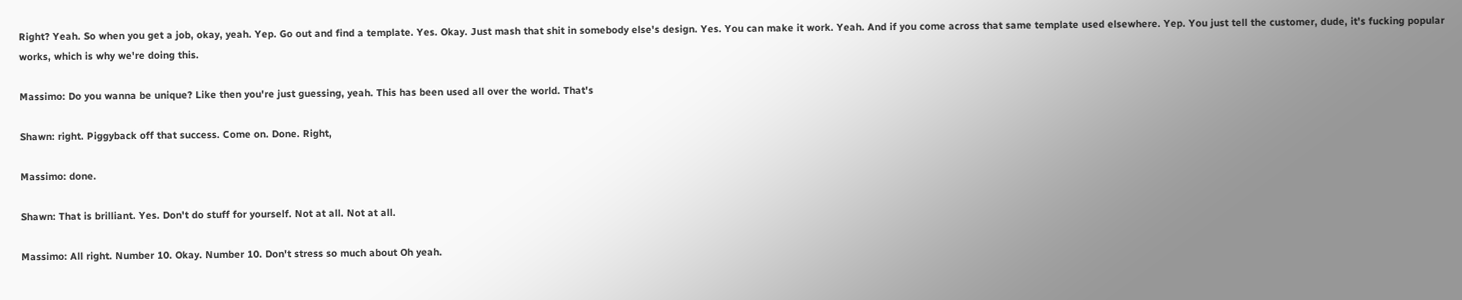Right? Yeah. So when you get a job, okay, yeah. Yep. Go out and find a template. Yes. Okay. Just mash that shit in somebody else's design. Yes. You can make it work. Yeah. And if you come across that same template used elsewhere. Yep. You just tell the customer, dude, it's fucking popular works, which is why we're doing this.

Massimo: Do you wanna be unique? Like then you're just guessing, yeah. This has been used all over the world. That's

Shawn: right. Piggyback off that success. Come on. Done. Right,

Massimo: done.

Shawn: That is brilliant. Yes. Don't do stuff for yourself. Not at all. Not at all.

Massimo: All right. Number 10. Okay. Number 10. Don't stress so much about Oh yeah.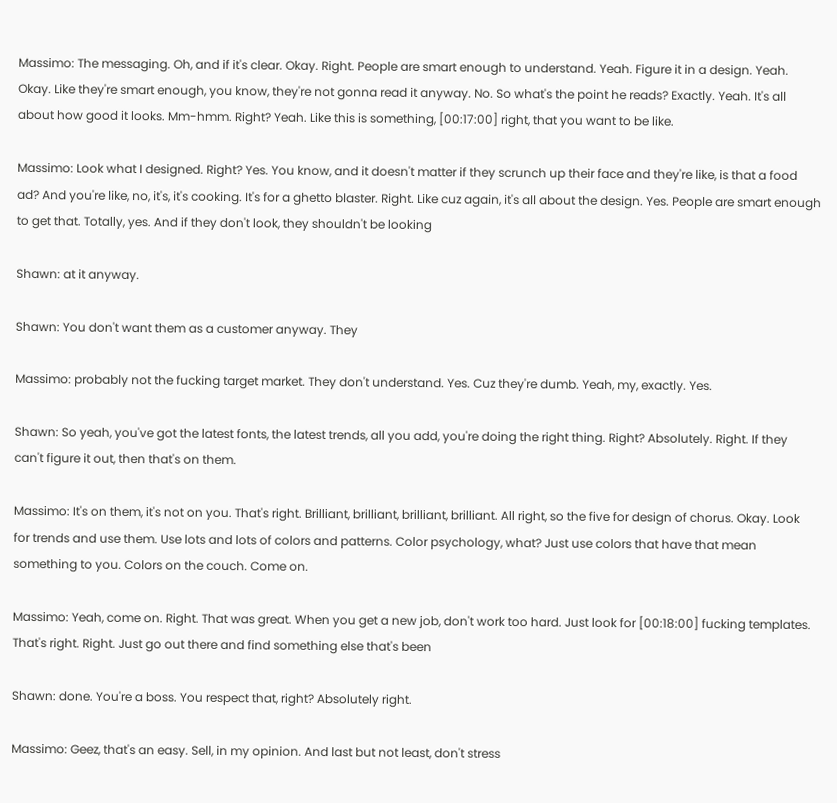Massimo: The messaging. Oh, and if it's clear. Okay. Right. People are smart enough to understand. Yeah. Figure it in a design. Yeah. Okay. Like they're smart enough, you know, they're not gonna read it anyway. No. So what's the point he reads? Exactly. Yeah. It's all about how good it looks. Mm-hmm. Right? Yeah. Like this is something, [00:17:00] right, that you want to be like.

Massimo: Look what I designed. Right? Yes. You know, and it doesn't matter if they scrunch up their face and they're like, is that a food ad? And you're like, no, it's, it's cooking. It's for a ghetto blaster. Right. Like cuz again, it's all about the design. Yes. People are smart enough to get that. Totally, yes. And if they don't look, they shouldn't be looking

Shawn: at it anyway.

Shawn: You don't want them as a customer anyway. They

Massimo: probably not the fucking target market. They don't understand. Yes. Cuz they're dumb. Yeah, my, exactly. Yes.

Shawn: So yeah, you've got the latest fonts, the latest trends, all you add, you're doing the right thing. Right? Absolutely. Right. If they can't figure it out, then that's on them.

Massimo: It's on them, it's not on you. That's right. Brilliant, brilliant, brilliant, brilliant. All right, so the five for design of chorus. Okay. Look for trends and use them. Use lots and lots of colors and patterns. Color psychology, what? Just use colors that have that mean something to you. Colors on the couch. Come on.

Massimo: Yeah, come on. Right. That was great. When you get a new job, don't work too hard. Just look for [00:18:00] fucking templates. That's right. Right. Just go out there and find something else that's been

Shawn: done. You're a boss. You respect that, right? Absolutely right.

Massimo: Geez, that's an easy. Sell, in my opinion. And last but not least, don't stress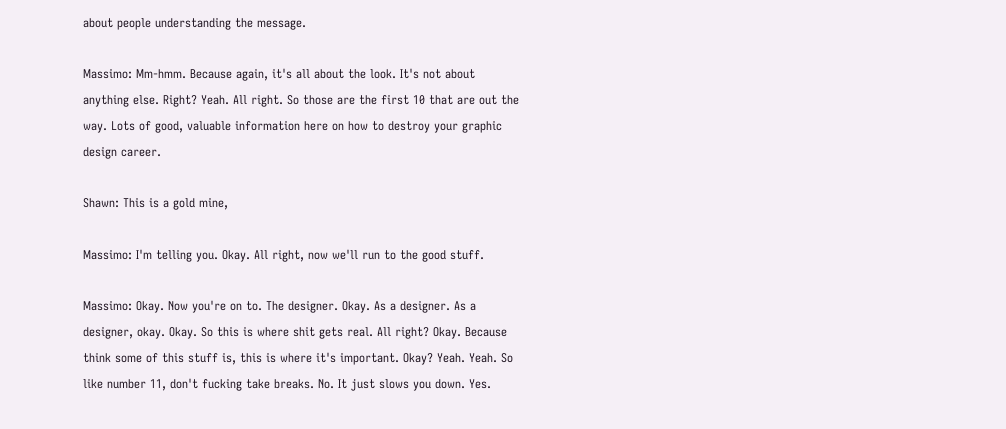about people understanding the message.

Massimo: Mm-hmm. Because again, it's all about the look. It's not about anything else. Right? Yeah. All right. So those are the first 10 that are out the way. Lots of good, valuable information here on how to destroy your graphic design career.

Shawn: This is a gold mine,

Massimo: I'm telling you. Okay. All right, now we'll run to the good stuff.

Massimo: Okay. Now you're on to. The designer. Okay. As a designer. As a designer, okay. Okay. So this is where shit gets real. All right? Okay. Because think some of this stuff is, this is where it's important. Okay? Yeah. Yeah. So like number 11, don't fucking take breaks. No. It just slows you down. Yes.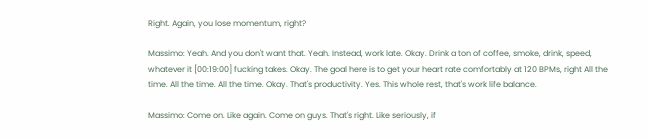Right. Again, you lose momentum, right?

Massimo: Yeah. And you don't want that. Yeah. Instead, work late. Okay. Drink a ton of coffee, smoke, drink, speed, whatever it [00:19:00] fucking takes. Okay. The goal here is to get your heart rate comfortably at 120 BPMs, right All the time. All the time. All the time. Okay. That's productivity. Yes. This whole rest, that's work life balance.

Massimo: Come on. Like again. Come on guys. That's right. Like seriously, if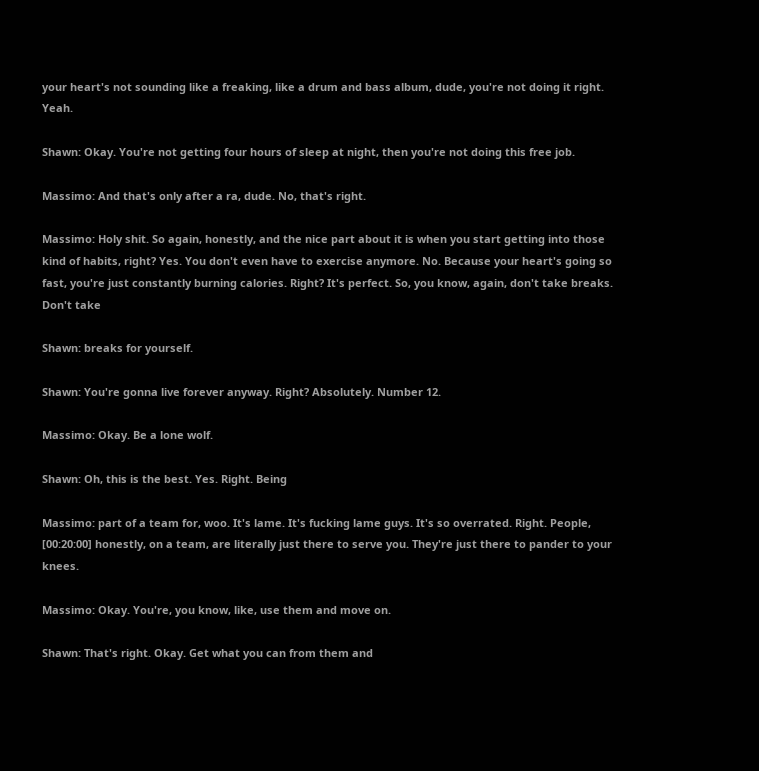your heart's not sounding like a freaking, like a drum and bass album, dude, you're not doing it right. Yeah.

Shawn: Okay. You're not getting four hours of sleep at night, then you're not doing this free job.

Massimo: And that's only after a ra, dude. No, that's right.

Massimo: Holy shit. So again, honestly, and the nice part about it is when you start getting into those kind of habits, right? Yes. You don't even have to exercise anymore. No. Because your heart's going so fast, you're just constantly burning calories. Right? It's perfect. So, you know, again, don't take breaks. Don't take

Shawn: breaks for yourself.

Shawn: You're gonna live forever anyway. Right? Absolutely. Number 12.

Massimo: Okay. Be a lone wolf.

Shawn: Oh, this is the best. Yes. Right. Being

Massimo: part of a team for, woo. It's lame. It's fucking lame guys. It's so overrated. Right. People, [00:20:00] honestly, on a team, are literally just there to serve you. They're just there to pander to your knees.

Massimo: Okay. You're, you know, like, use them and move on.

Shawn: That's right. Okay. Get what you can from them and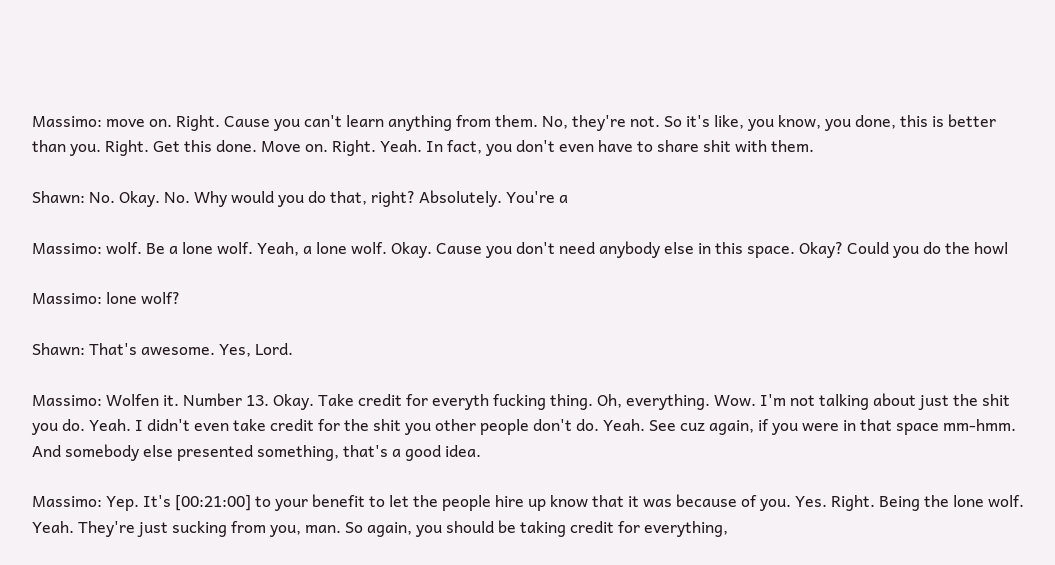Massimo: move on. Right. Cause you can't learn anything from them. No, they're not. So it's like, you know, you done, this is better than you. Right. Get this done. Move on. Right. Yeah. In fact, you don't even have to share shit with them.

Shawn: No. Okay. No. Why would you do that, right? Absolutely. You're a

Massimo: wolf. Be a lone wolf. Yeah, a lone wolf. Okay. Cause you don't need anybody else in this space. Okay? Could you do the howl

Massimo: lone wolf?

Shawn: That's awesome. Yes, Lord.

Massimo: Wolfen it. Number 13. Okay. Take credit for everyth fucking thing. Oh, everything. Wow. I'm not talking about just the shit you do. Yeah. I didn't even take credit for the shit you other people don't do. Yeah. See cuz again, if you were in that space mm-hmm. And somebody else presented something, that's a good idea.

Massimo: Yep. It's [00:21:00] to your benefit to let the people hire up know that it was because of you. Yes. Right. Being the lone wolf. Yeah. They're just sucking from you, man. So again, you should be taking credit for everything,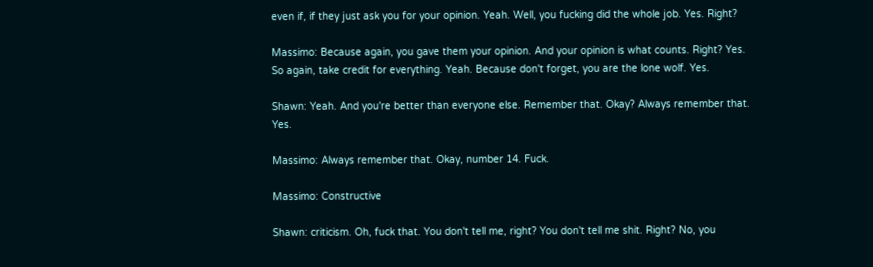even if, if they just ask you for your opinion. Yeah. Well, you fucking did the whole job. Yes. Right?

Massimo: Because again, you gave them your opinion. And your opinion is what counts. Right? Yes. So again, take credit for everything. Yeah. Because don't forget, you are the lone wolf. Yes.

Shawn: Yeah. And you're better than everyone else. Remember that. Okay? Always remember that. Yes.

Massimo: Always remember that. Okay, number 14. Fuck.

Massimo: Constructive

Shawn: criticism. Oh, fuck that. You don't tell me, right? You don't tell me shit. Right? No, you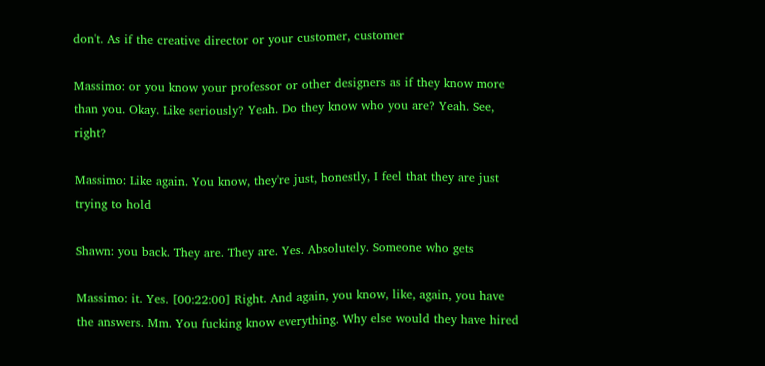don't. As if the creative director or your customer, customer

Massimo: or you know your professor or other designers as if they know more than you. Okay. Like seriously? Yeah. Do they know who you are? Yeah. See, right?

Massimo: Like again. You know, they're just, honestly, I feel that they are just trying to hold

Shawn: you back. They are. They are. Yes. Absolutely. Someone who gets

Massimo: it. Yes. [00:22:00] Right. And again, you know, like, again, you have the answers. Mm. You fucking know everything. Why else would they have hired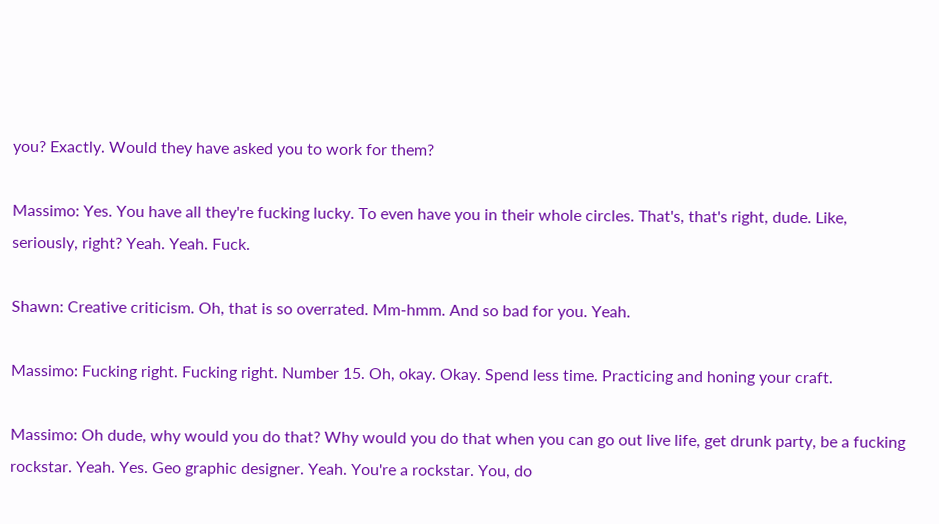you? Exactly. Would they have asked you to work for them?

Massimo: Yes. You have all they're fucking lucky. To even have you in their whole circles. That's, that's right, dude. Like, seriously, right? Yeah. Yeah. Fuck.

Shawn: Creative criticism. Oh, that is so overrated. Mm-hmm. And so bad for you. Yeah.

Massimo: Fucking right. Fucking right. Number 15. Oh, okay. Okay. Spend less time. Practicing and honing your craft.

Massimo: Oh dude, why would you do that? Why would you do that when you can go out live life, get drunk party, be a fucking rockstar. Yeah. Yes. Geo graphic designer. Yeah. You're a rockstar. You, do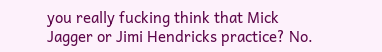you really fucking think that Mick Jagger or Jimi Hendricks practice? No.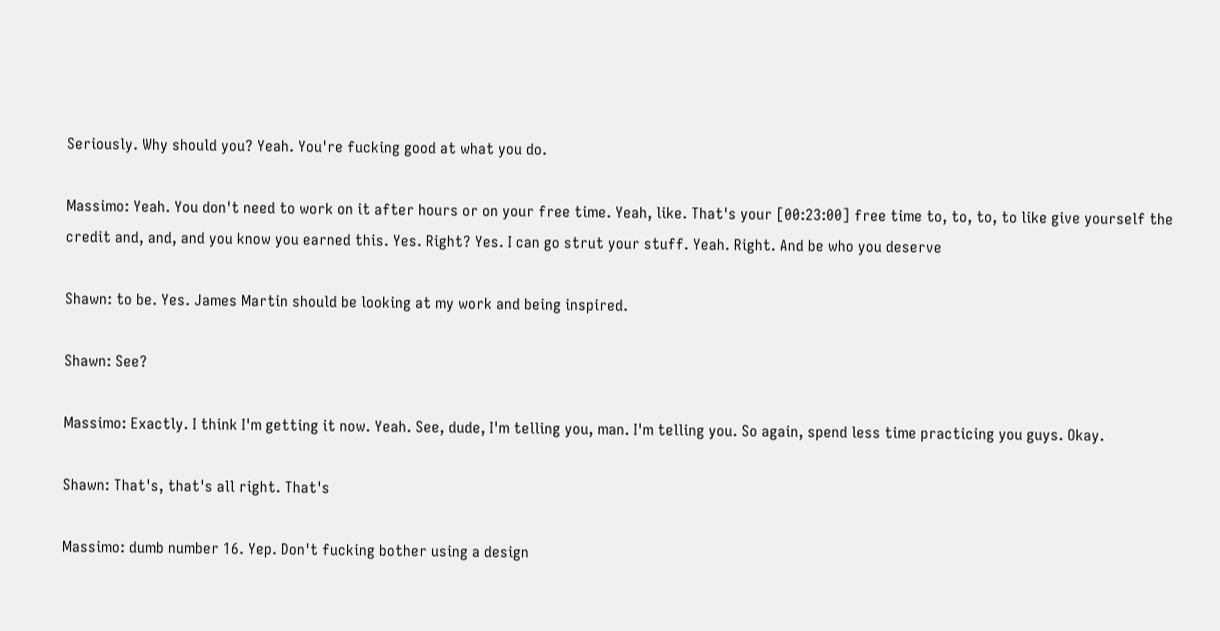Seriously. Why should you? Yeah. You're fucking good at what you do.

Massimo: Yeah. You don't need to work on it after hours or on your free time. Yeah, like. That's your [00:23:00] free time to, to, to, to like give yourself the credit and, and, and you know you earned this. Yes. Right? Yes. I can go strut your stuff. Yeah. Right. And be who you deserve

Shawn: to be. Yes. James Martin should be looking at my work and being inspired.

Shawn: See?

Massimo: Exactly. I think I'm getting it now. Yeah. See, dude, I'm telling you, man. I'm telling you. So again, spend less time practicing you guys. Okay.

Shawn: That's, that's all right. That's

Massimo: dumb number 16. Yep. Don't fucking bother using a design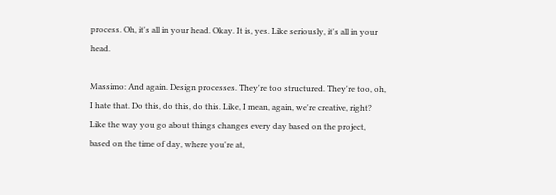process. Oh, it's all in your head. Okay. It is, yes. Like seriously, it's all in your head.

Massimo: And again. Design processes. They're too structured. They're too, oh, I hate that. Do this, do this, do this. Like, I mean, again, we're creative, right? Like the way you go about things changes every day based on the project, based on the time of day, where you're at,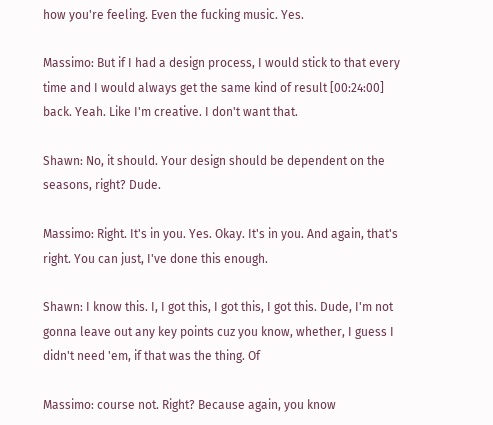how you're feeling. Even the fucking music. Yes.

Massimo: But if I had a design process, I would stick to that every time and I would always get the same kind of result [00:24:00] back. Yeah. Like I'm creative. I don't want that.

Shawn: No, it should. Your design should be dependent on the seasons, right? Dude.

Massimo: Right. It's in you. Yes. Okay. It's in you. And again, that's right. You can just, I've done this enough.

Shawn: I know this. I, I got this, I got this, I got this. Dude, I'm not gonna leave out any key points cuz you know, whether, I guess I didn't need 'em, if that was the thing. Of

Massimo: course not. Right? Because again, you know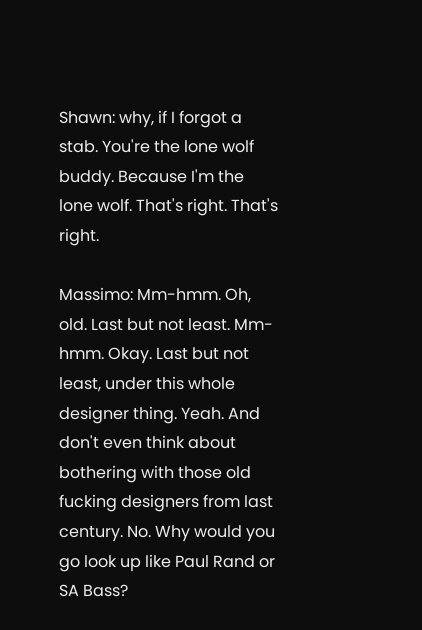Shawn: why, if I forgot a stab. You're the lone wolf buddy. Because I'm the lone wolf. That's right. That's right.

Massimo: Mm-hmm. Oh, old. Last but not least. Mm-hmm. Okay. Last but not least, under this whole designer thing. Yeah. And don't even think about bothering with those old fucking designers from last century. No. Why would you go look up like Paul Rand or SA Bass?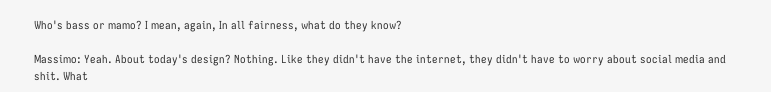Who's bass or mamo? I mean, again, In all fairness, what do they know?

Massimo: Yeah. About today's design? Nothing. Like they didn't have the internet, they didn't have to worry about social media and shit. What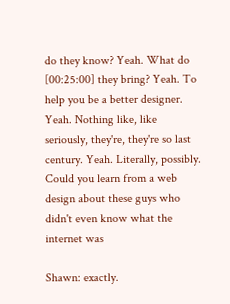do they know? Yeah. What do [00:25:00] they bring? Yeah. To help you be a better designer. Yeah. Nothing like, like seriously, they're, they're so last century. Yeah. Literally, possibly. Could you learn from a web design about these guys who didn't even know what the internet was

Shawn: exactly.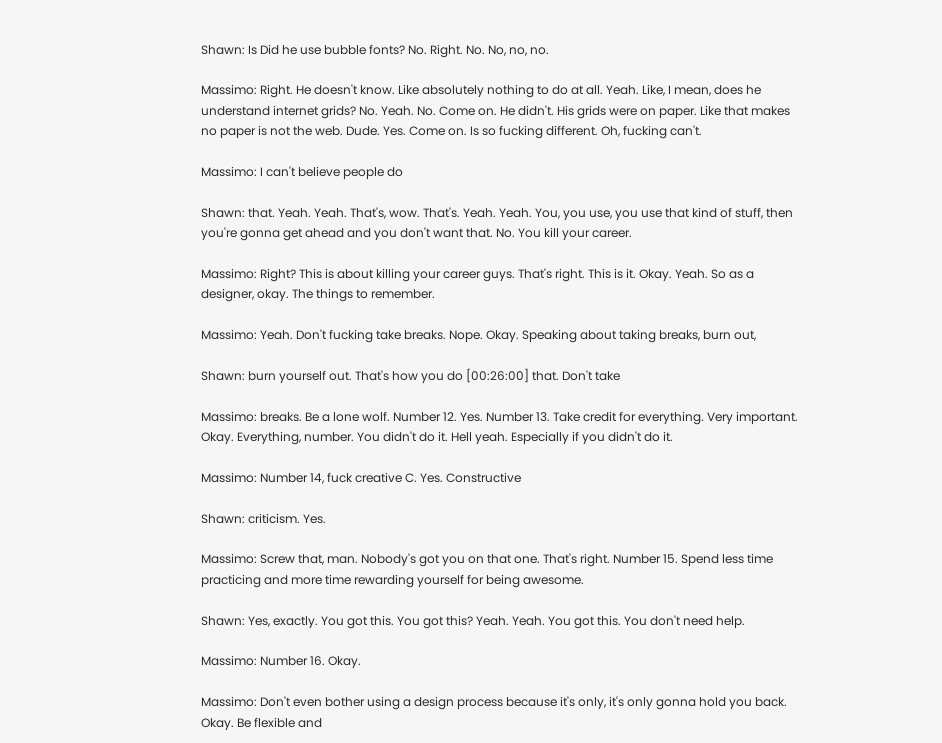Shawn: Is Did he use bubble fonts? No. Right. No. No, no, no.

Massimo: Right. He doesn't know. Like absolutely nothing to do at all. Yeah. Like, I mean, does he understand internet grids? No. Yeah. No. Come on. He didn't. His grids were on paper. Like that makes no paper is not the web. Dude. Yes. Come on. Is so fucking different. Oh, fucking can't.

Massimo: I can't believe people do

Shawn: that. Yeah. Yeah. That's, wow. That's. Yeah. Yeah. You, you use, you use that kind of stuff, then you're gonna get ahead and you don't want that. No. You kill your career.

Massimo: Right? This is about killing your career guys. That's right. This is it. Okay. Yeah. So as a designer, okay. The things to remember.

Massimo: Yeah. Don't fucking take breaks. Nope. Okay. Speaking about taking breaks, burn out,

Shawn: burn yourself out. That's how you do [00:26:00] that. Don't take

Massimo: breaks. Be a lone wolf. Number 12. Yes. Number 13. Take credit for everything. Very important. Okay. Everything, number. You didn't do it. Hell yeah. Especially if you didn't do it.

Massimo: Number 14, fuck creative C. Yes. Constructive

Shawn: criticism. Yes.

Massimo: Screw that, man. Nobody's got you on that one. That's right. Number 15. Spend less time practicing and more time rewarding yourself for being awesome.

Shawn: Yes, exactly. You got this. You got this? Yeah. Yeah. You got this. You don't need help.

Massimo: Number 16. Okay.

Massimo: Don't even bother using a design process because it's only, it's only gonna hold you back. Okay. Be flexible and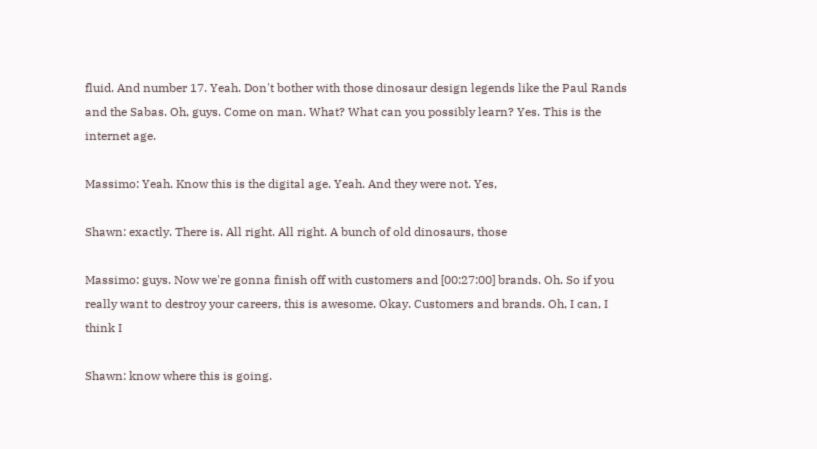fluid. And number 17. Yeah. Don't bother with those dinosaur design legends like the Paul Rands and the Sabas. Oh, guys. Come on man. What? What can you possibly learn? Yes. This is the internet age.

Massimo: Yeah. Know this is the digital age. Yeah. And they were not. Yes,

Shawn: exactly. There is. All right. All right. A bunch of old dinosaurs, those

Massimo: guys. Now we're gonna finish off with customers and [00:27:00] brands. Oh. So if you really want to destroy your careers, this is awesome. Okay. Customers and brands. Oh, I can, I think I

Shawn: know where this is going.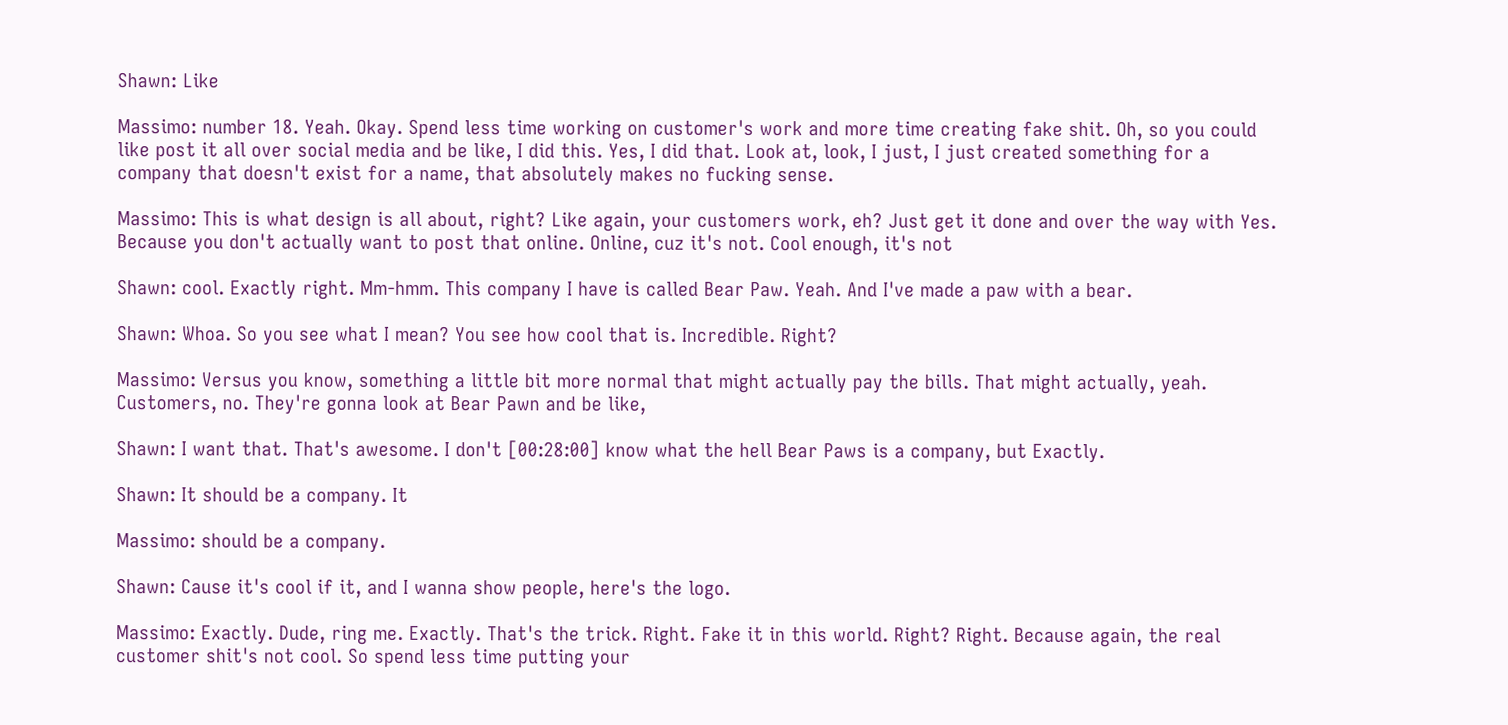Shawn: Like

Massimo: number 18. Yeah. Okay. Spend less time working on customer's work and more time creating fake shit. Oh, so you could like post it all over social media and be like, I did this. Yes, I did that. Look at, look, I just, I just created something for a company that doesn't exist for a name, that absolutely makes no fucking sense.

Massimo: This is what design is all about, right? Like again, your customers work, eh? Just get it done and over the way with Yes. Because you don't actually want to post that online. Online, cuz it's not. Cool enough, it's not

Shawn: cool. Exactly right. Mm-hmm. This company I have is called Bear Paw. Yeah. And I've made a paw with a bear.

Shawn: Whoa. So you see what I mean? You see how cool that is. Incredible. Right?

Massimo: Versus you know, something a little bit more normal that might actually pay the bills. That might actually, yeah. Customers, no. They're gonna look at Bear Pawn and be like,

Shawn: I want that. That's awesome. I don't [00:28:00] know what the hell Bear Paws is a company, but Exactly.

Shawn: It should be a company. It

Massimo: should be a company.

Shawn: Cause it's cool if it, and I wanna show people, here's the logo.

Massimo: Exactly. Dude, ring me. Exactly. That's the trick. Right. Fake it in this world. Right? Right. Because again, the real customer shit's not cool. So spend less time putting your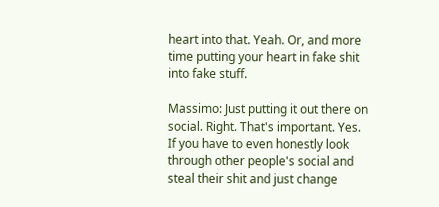heart into that. Yeah. Or, and more time putting your heart in fake shit into fake stuff.

Massimo: Just putting it out there on social. Right. That's important. Yes. If you have to even honestly look through other people's social and steal their shit and just change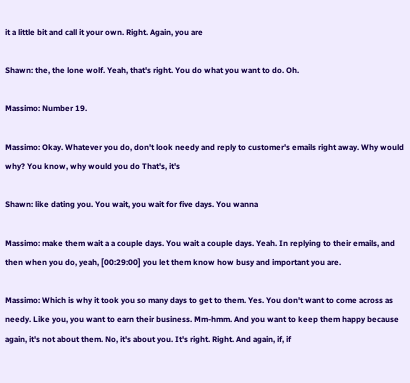it a little bit and call it your own. Right. Again, you are

Shawn: the, the lone wolf. Yeah, that's right. You do what you want to do. Oh.

Massimo: Number 19.

Massimo: Okay. Whatever you do, don't look needy and reply to customer's emails right away. Why would why? You know, why would you do That's, it's

Shawn: like dating you. You wait, you wait for five days. You wanna

Massimo: make them wait a a couple days. You wait a couple days. Yeah. In replying to their emails, and then when you do, yeah, [00:29:00] you let them know how busy and important you are.

Massimo: Which is why it took you so many days to get to them. Yes. You don't want to come across as needy. Like you, you want to earn their business. Mm-hmm. And you want to keep them happy because again, it's not about them. No, it's about you. It's right. Right. And again, if, if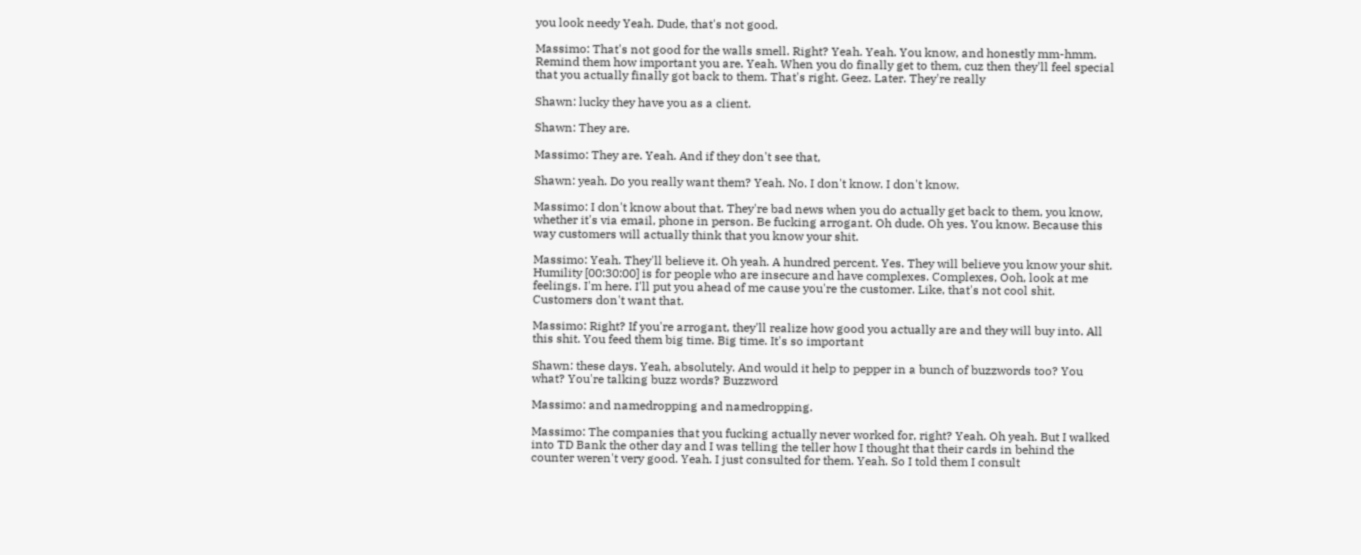you look needy Yeah. Dude, that's not good.

Massimo: That's not good for the walls smell. Right? Yeah. Yeah. You know, and honestly mm-hmm. Remind them how important you are. Yeah. When you do finally get to them, cuz then they'll feel special that you actually finally got back to them. That's right. Geez. Later. They're really

Shawn: lucky they have you as a client.

Shawn: They are.

Massimo: They are. Yeah. And if they don't see that,

Shawn: yeah. Do you really want them? Yeah. No. I don't know. I don't know.

Massimo: I don't know about that. They're bad news when you do actually get back to them, you know, whether it's via email, phone in person. Be fucking arrogant. Oh dude. Oh yes. You know. Because this way customers will actually think that you know your shit.

Massimo: Yeah. They'll believe it. Oh yeah. A hundred percent. Yes. They will believe you know your shit. Humility [00:30:00] is for people who are insecure and have complexes. Complexes, Ooh, look at me feelings. I'm here. I'll put you ahead of me cause you're the customer. Like, that's not cool shit. Customers don't want that.

Massimo: Right? If you're arrogant, they'll realize how good you actually are and they will buy into. All this shit. You feed them big time. Big time. It's so important

Shawn: these days. Yeah, absolutely. And would it help to pepper in a bunch of buzzwords too? You what? You're talking buzz words? Buzzword

Massimo: and namedropping and namedropping.

Massimo: The companies that you fucking actually never worked for, right? Yeah. Oh yeah. But I walked into TD Bank the other day and I was telling the teller how I thought that their cards in behind the counter weren't very good. Yeah. I just consulted for them. Yeah. So I told them I consult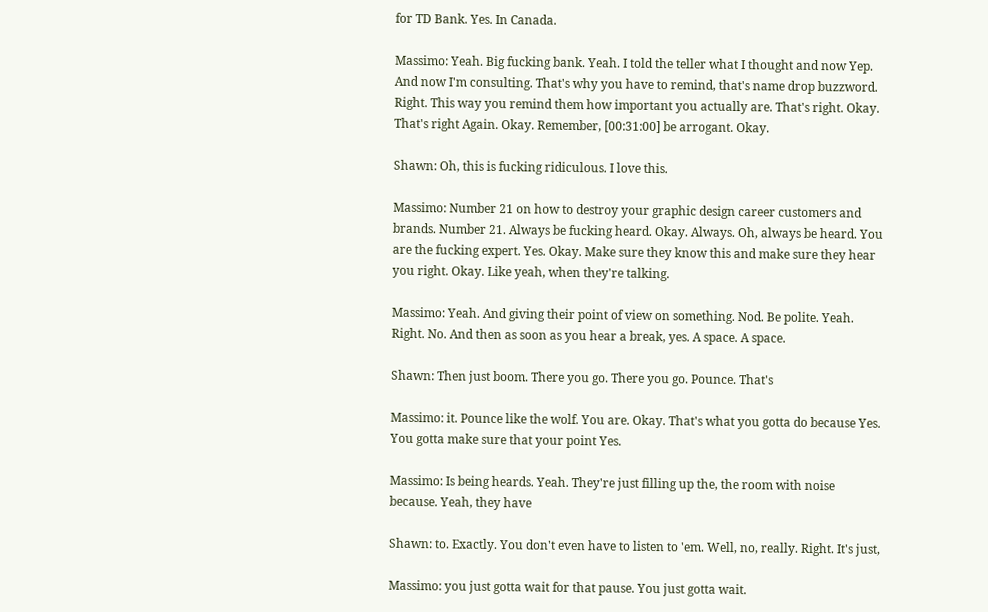for TD Bank. Yes. In Canada.

Massimo: Yeah. Big fucking bank. Yeah. I told the teller what I thought and now Yep. And now I'm consulting. That's why you have to remind, that's name drop buzzword. Right. This way you remind them how important you actually are. That's right. Okay. That's right Again. Okay. Remember, [00:31:00] be arrogant. Okay.

Shawn: Oh, this is fucking ridiculous. I love this.

Massimo: Number 21 on how to destroy your graphic design career customers and brands. Number 21. Always be fucking heard. Okay. Always. Oh, always be heard. You are the fucking expert. Yes. Okay. Make sure they know this and make sure they hear you right. Okay. Like yeah, when they're talking.

Massimo: Yeah. And giving their point of view on something. Nod. Be polite. Yeah. Right. No. And then as soon as you hear a break, yes. A space. A space.

Shawn: Then just boom. There you go. There you go. Pounce. That's

Massimo: it. Pounce like the wolf. You are. Okay. That's what you gotta do because Yes. You gotta make sure that your point Yes.

Massimo: Is being heards. Yeah. They're just filling up the, the room with noise because. Yeah, they have

Shawn: to. Exactly. You don't even have to listen to 'em. Well, no, really. Right. It's just,

Massimo: you just gotta wait for that pause. You just gotta wait.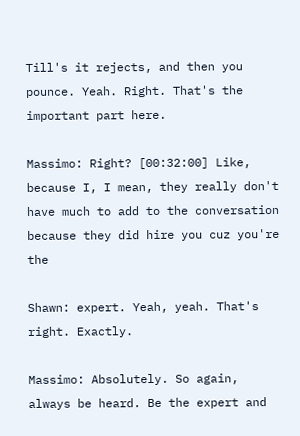Till's it rejects, and then you pounce. Yeah. Right. That's the important part here.

Massimo: Right? [00:32:00] Like, because I, I mean, they really don't have much to add to the conversation because they did hire you cuz you're the

Shawn: expert. Yeah, yeah. That's right. Exactly.

Massimo: Absolutely. So again, always be heard. Be the expert and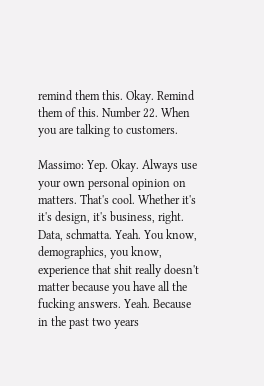remind them this. Okay. Remind them of this. Number 22. When you are talking to customers.

Massimo: Yep. Okay. Always use your own personal opinion on matters. That's cool. Whether it's it's design, it's business, right. Data, schmatta. Yeah. You know, demographics, you know, experience that shit really doesn't matter because you have all the fucking answers. Yeah. Because in the past two years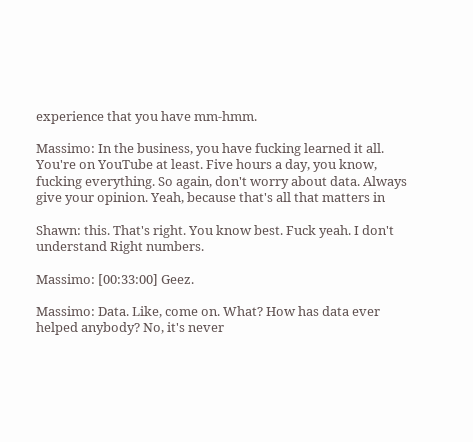experience that you have mm-hmm.

Massimo: In the business, you have fucking learned it all. You're on YouTube at least. Five hours a day, you know, fucking everything. So again, don't worry about data. Always give your opinion. Yeah, because that's all that matters in

Shawn: this. That's right. You know best. Fuck yeah. I don't understand Right numbers.

Massimo: [00:33:00] Geez.

Massimo: Data. Like, come on. What? How has data ever helped anybody? No, it's never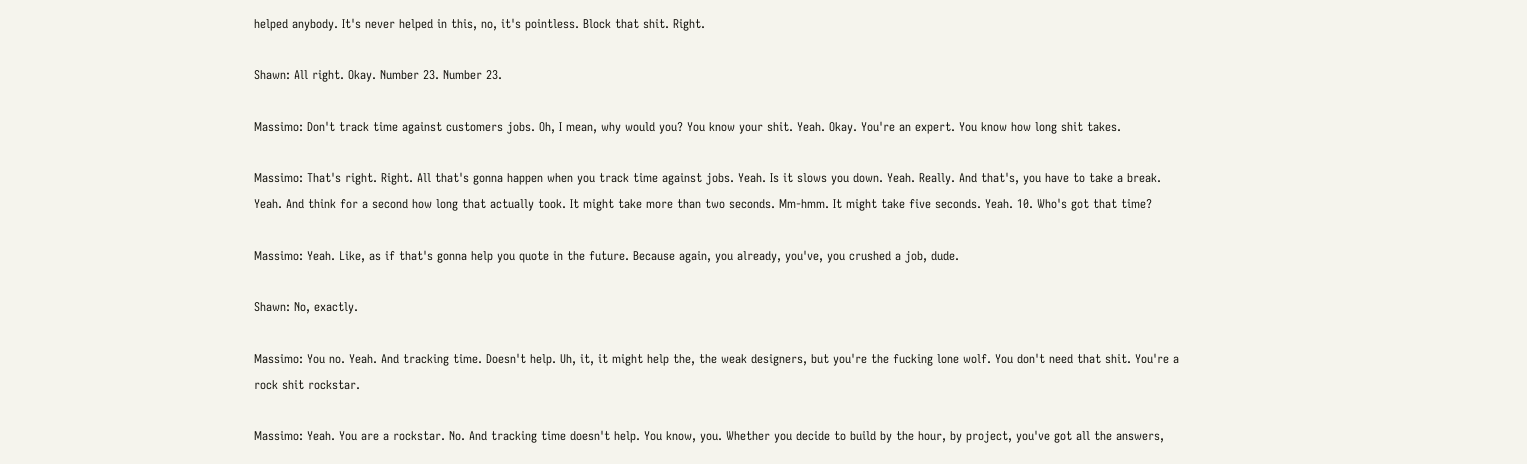helped anybody. It's never helped in this, no, it's pointless. Block that shit. Right.

Shawn: All right. Okay. Number 23. Number 23.

Massimo: Don't track time against customers jobs. Oh, I mean, why would you? You know your shit. Yeah. Okay. You're an expert. You know how long shit takes.

Massimo: That's right. Right. All that's gonna happen when you track time against jobs. Yeah. Is it slows you down. Yeah. Really. And that's, you have to take a break. Yeah. And think for a second how long that actually took. It might take more than two seconds. Mm-hmm. It might take five seconds. Yeah. 10. Who's got that time?

Massimo: Yeah. Like, as if that's gonna help you quote in the future. Because again, you already, you've, you crushed a job, dude.

Shawn: No, exactly.

Massimo: You no. Yeah. And tracking time. Doesn't help. Uh, it, it might help the, the weak designers, but you're the fucking lone wolf. You don't need that shit. You're a rock shit rockstar.

Massimo: Yeah. You are a rockstar. No. And tracking time doesn't help. You know, you. Whether you decide to build by the hour, by project, you've got all the answers,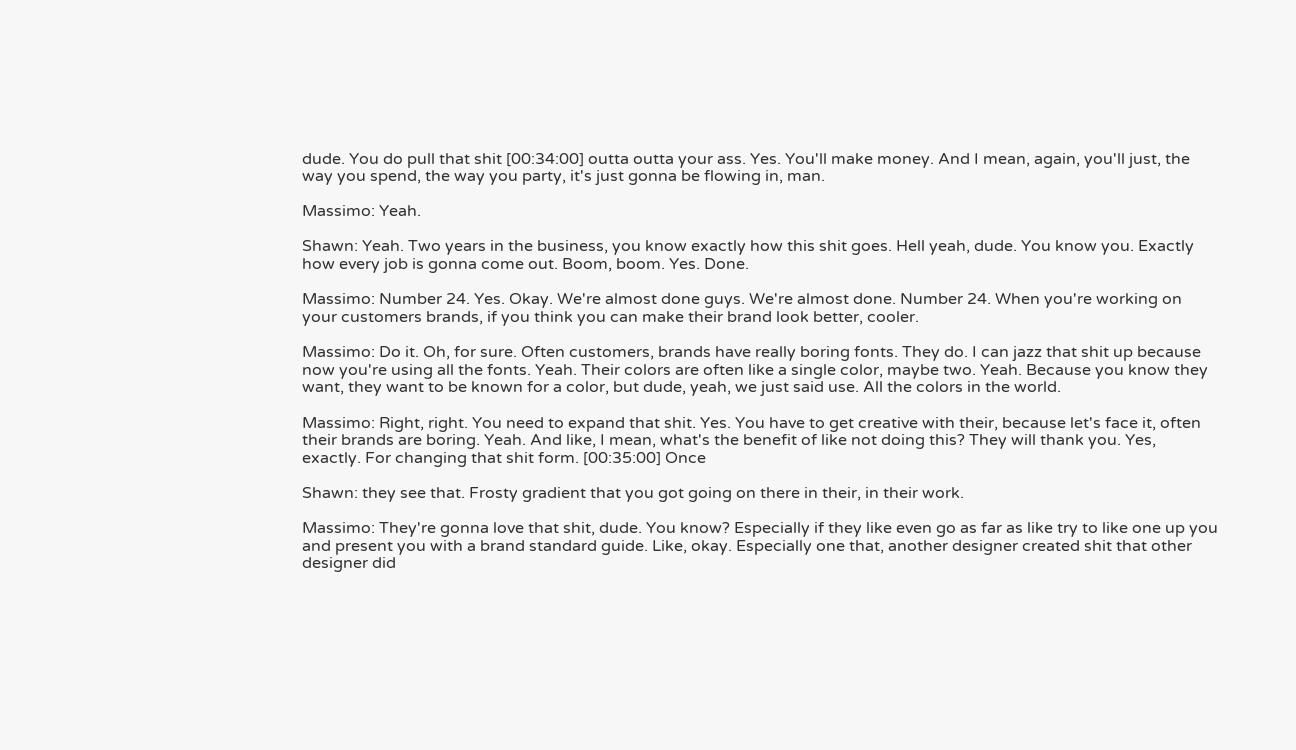dude. You do pull that shit [00:34:00] outta outta your ass. Yes. You'll make money. And I mean, again, you'll just, the way you spend, the way you party, it's just gonna be flowing in, man.

Massimo: Yeah.

Shawn: Yeah. Two years in the business, you know exactly how this shit goes. Hell yeah, dude. You know you. Exactly how every job is gonna come out. Boom, boom. Yes. Done.

Massimo: Number 24. Yes. Okay. We're almost done guys. We're almost done. Number 24. When you're working on your customers brands, if you think you can make their brand look better, cooler.

Massimo: Do it. Oh, for sure. Often customers, brands have really boring fonts. They do. I can jazz that shit up because now you're using all the fonts. Yeah. Their colors are often like a single color, maybe two. Yeah. Because you know they want, they want to be known for a color, but dude, yeah, we just said use. All the colors in the world.

Massimo: Right, right. You need to expand that shit. Yes. You have to get creative with their, because let's face it, often their brands are boring. Yeah. And like, I mean, what's the benefit of like not doing this? They will thank you. Yes, exactly. For changing that shit form. [00:35:00] Once

Shawn: they see that. Frosty gradient that you got going on there in their, in their work.

Massimo: They're gonna love that shit, dude. You know? Especially if they like even go as far as like try to like one up you and present you with a brand standard guide. Like, okay. Especially one that, another designer created shit that other designer did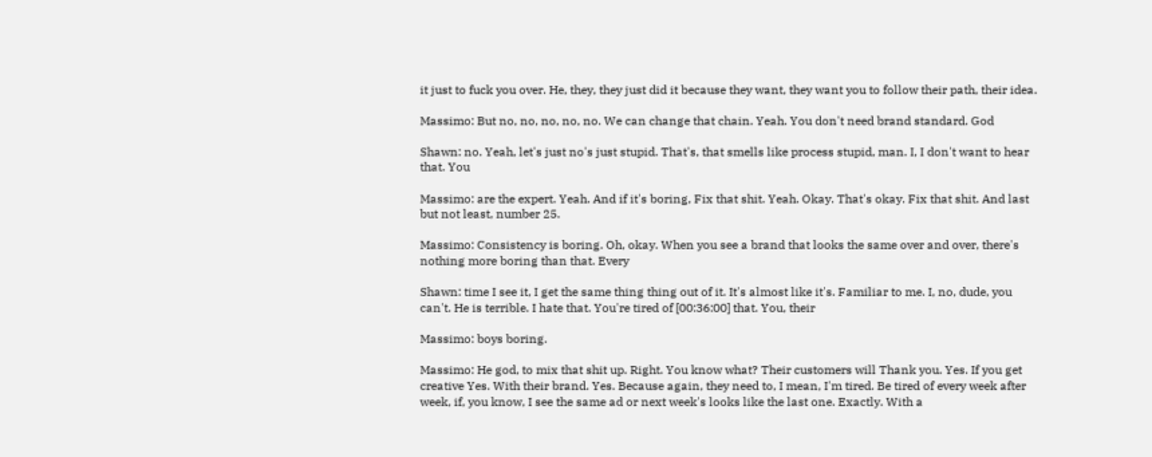it just to fuck you over. He, they, they just did it because they want, they want you to follow their path, their idea.

Massimo: But no, no, no, no, no. We can change that chain. Yeah. You don't need brand standard. God

Shawn: no. Yeah, let's just no's just stupid. That's, that smells like process stupid, man. I, I don't want to hear that. You

Massimo: are the expert. Yeah. And if it's boring, Fix that shit. Yeah. Okay. That's okay. Fix that shit. And last but not least, number 25.

Massimo: Consistency is boring. Oh, okay. When you see a brand that looks the same over and over, there's nothing more boring than that. Every

Shawn: time I see it, I get the same thing thing out of it. It's almost like it's. Familiar to me. I, no, dude, you can't. He is terrible. I hate that. You're tired of [00:36:00] that. You, their

Massimo: boys boring.

Massimo: He god, to mix that shit up. Right. You know what? Their customers will Thank you. Yes. If you get creative Yes. With their brand. Yes. Because again, they need to, I mean, I'm tired. Be tired of every week after week, if, you know, I see the same ad or next week's looks like the last one. Exactly. With a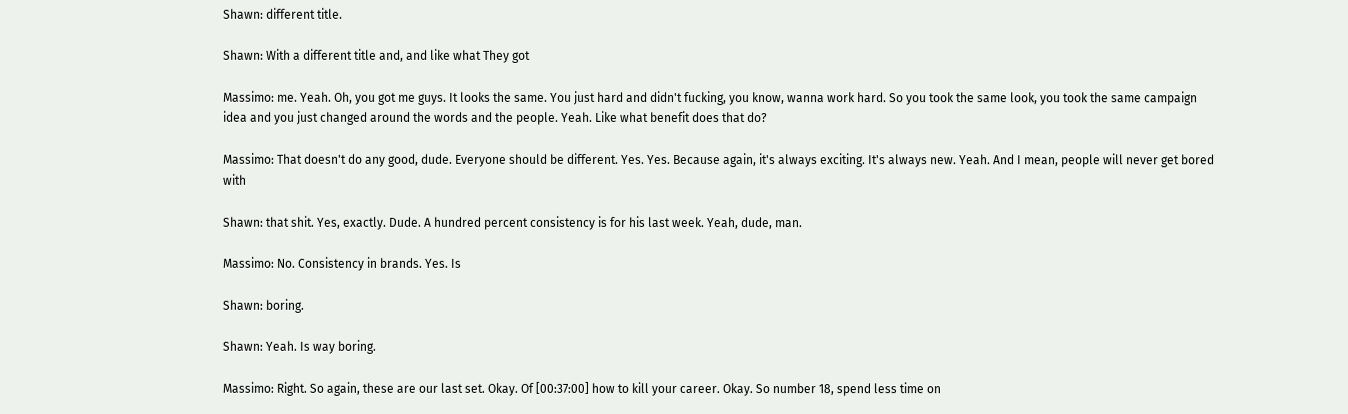Shawn: different title.

Shawn: With a different title and, and like what They got

Massimo: me. Yeah. Oh, you got me guys. It looks the same. You just hard and didn't fucking, you know, wanna work hard. So you took the same look, you took the same campaign idea and you just changed around the words and the people. Yeah. Like what benefit does that do?

Massimo: That doesn't do any good, dude. Everyone should be different. Yes. Yes. Because again, it's always exciting. It's always new. Yeah. And I mean, people will never get bored with

Shawn: that shit. Yes, exactly. Dude. A hundred percent consistency is for his last week. Yeah, dude, man.

Massimo: No. Consistency in brands. Yes. Is

Shawn: boring.

Shawn: Yeah. Is way boring.

Massimo: Right. So again, these are our last set. Okay. Of [00:37:00] how to kill your career. Okay. So number 18, spend less time on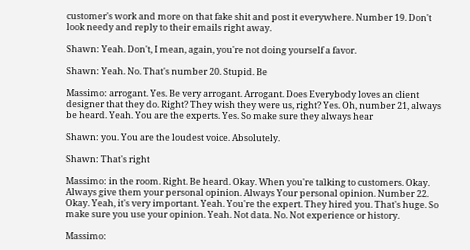customer's work and more on that fake shit and post it everywhere. Number 19. Don't look needy and reply to their emails right away.

Shawn: Yeah. Don't, I mean, again, you're not doing yourself a favor.

Shawn: Yeah. No. That's number 20. Stupid. Be

Massimo: arrogant. Yes. Be very arrogant. Arrogant. Does Everybody loves an client designer that they do. Right? They wish they were us, right? Yes. Oh, number 21, always be heard. Yeah. You are the experts. Yes. So make sure they always hear

Shawn: you. You are the loudest voice. Absolutely.

Shawn: That's right

Massimo: in the room. Right. Be heard. Okay. When you're talking to customers. Okay. Always give them your personal opinion. Always Your personal opinion. Number 22. Okay. Yeah, it's very important. Yeah. You're the expert. They hired you. That's huge. So make sure you use your opinion. Yeah. Not data. No. Not experience or history.

Massimo: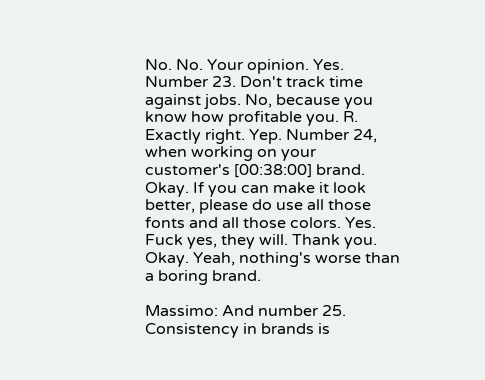No. No. Your opinion. Yes. Number 23. Don't track time against jobs. No, because you know how profitable you. R. Exactly right. Yep. Number 24, when working on your customer's [00:38:00] brand. Okay. If you can make it look better, please do use all those fonts and all those colors. Yes. Fuck yes, they will. Thank you. Okay. Yeah, nothing's worse than a boring brand.

Massimo: And number 25. Consistency in brands is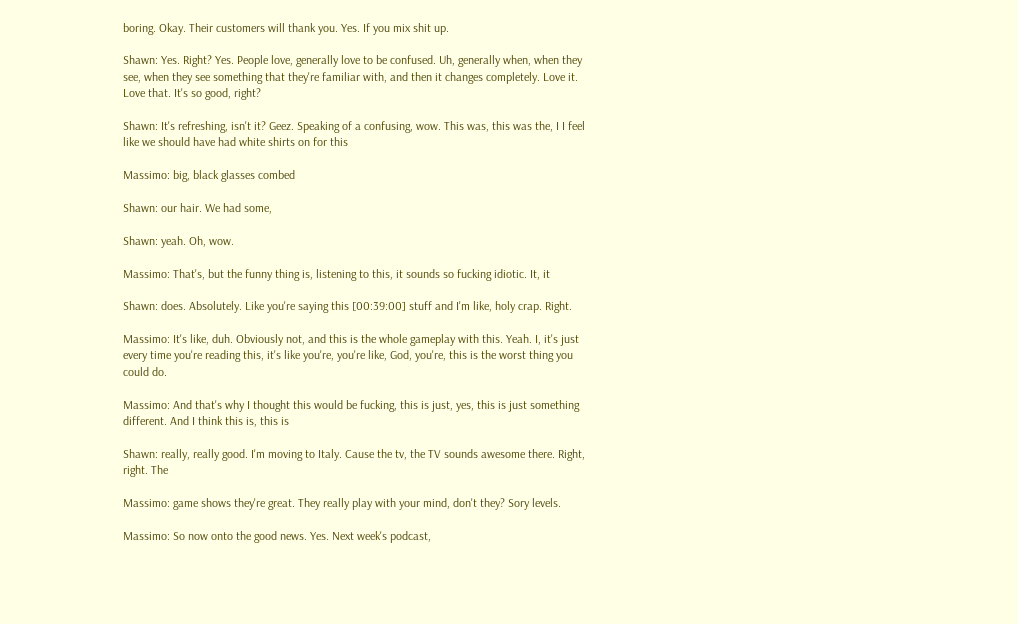boring. Okay. Their customers will thank you. Yes. If you mix shit up.

Shawn: Yes. Right? Yes. People love, generally love to be confused. Uh, generally when, when they see, when they see something that they're familiar with, and then it changes completely. Love it. Love that. It's so good, right?

Shawn: It's refreshing, isn't it? Geez. Speaking of a confusing, wow. This was, this was the, I I feel like we should have had white shirts on for this

Massimo: big, black glasses combed

Shawn: our hair. We had some,

Shawn: yeah. Oh, wow.

Massimo: That's, but the funny thing is, listening to this, it sounds so fucking idiotic. It, it

Shawn: does. Absolutely. Like you're saying this [00:39:00] stuff and I'm like, holy crap. Right.

Massimo: It's like, duh. Obviously not, and this is the whole gameplay with this. Yeah. I, it's just every time you're reading this, it's like you're, you're like, God, you're, this is the worst thing you could do.

Massimo: And that's why I thought this would be fucking, this is just, yes, this is just something different. And I think this is, this is

Shawn: really, really good. I'm moving to Italy. Cause the tv, the TV sounds awesome there. Right, right. The

Massimo: game shows they're great. They really play with your mind, don't they? Sory levels.

Massimo: So now onto the good news. Yes. Next week's podcast,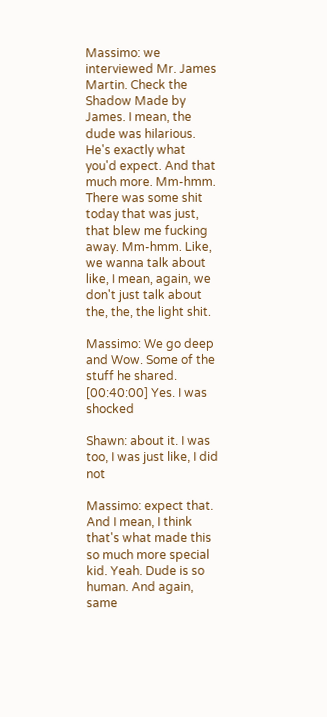Massimo: we interviewed Mr. James Martin. Check the Shadow Made by James. I mean, the dude was hilarious. He's exactly what you'd expect. And that much more. Mm-hmm. There was some shit today that was just, that blew me fucking away. Mm-hmm. Like, we wanna talk about like, I mean, again, we don't just talk about the, the, the light shit.

Massimo: We go deep and Wow. Some of the stuff he shared. [00:40:00] Yes. I was shocked

Shawn: about it. I was too, I was just like, I did not

Massimo: expect that. And I mean, I think that's what made this so much more special kid. Yeah. Dude is so human. And again, same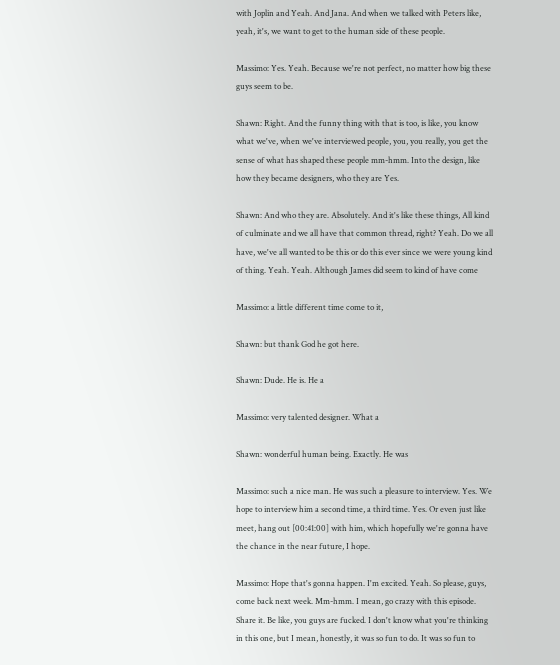with Joplin and Yeah. And Jana. And when we talked with Peters like, yeah, it's, we want to get to the human side of these people.

Massimo: Yes. Yeah. Because we're not perfect, no matter how big these guys seem to be.

Shawn: Right. And the funny thing with that is too, is like, you know what we've, when we've interviewed people, you, you really, you get the sense of what has shaped these people mm-hmm. Into the design, like how they became designers, who they are Yes.

Shawn: And who they are. Absolutely. And it's like these things, All kind of culminate and we all have that common thread, right? Yeah. Do we all have, we've all wanted to be this or do this ever since we were young kind of thing. Yeah. Yeah. Although James did seem to kind of have come

Massimo: a little different time come to it,

Shawn: but thank God he got here.

Shawn: Dude. He is. He a

Massimo: very talented designer. What a

Shawn: wonderful human being. Exactly. He was

Massimo: such a nice man. He was such a pleasure to interview. Yes. We hope to interview him a second time, a third time. Yes. Or even just like meet, hang out [00:41:00] with him, which hopefully we're gonna have the chance in the near future, I hope.

Massimo: Hope that's gonna happen. I'm excited. Yeah. So please, guys, come back next week. Mm-hmm. I mean, go crazy with this episode. Share it. Be like, you guys are fucked. I don't know what you're thinking in this one, but I mean, honestly, it was so fun to do. It was so fun to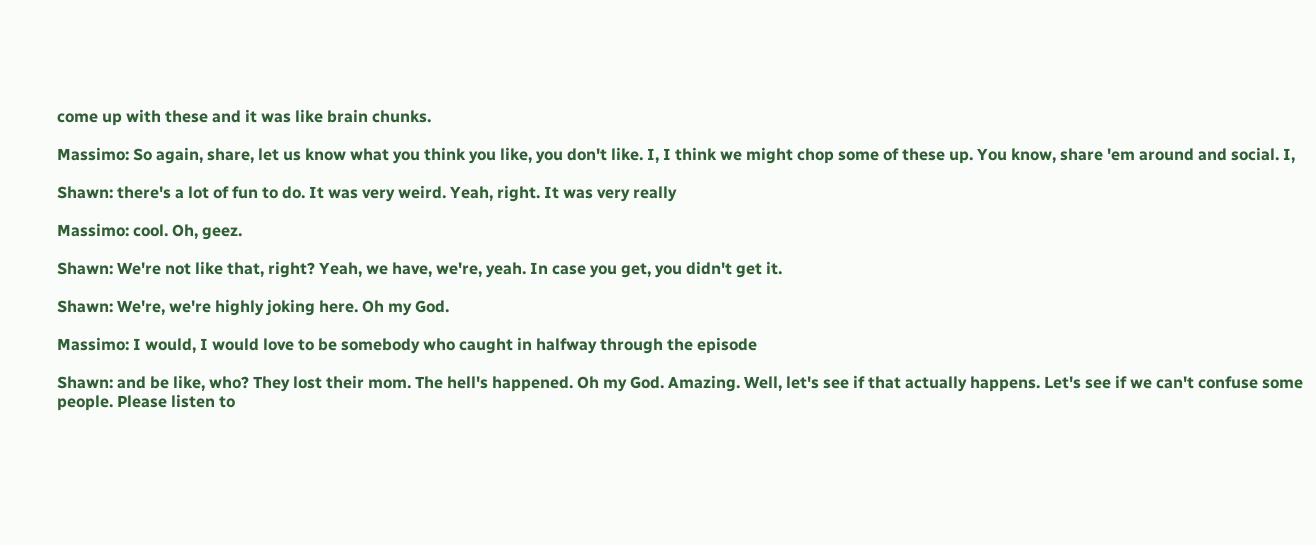come up with these and it was like brain chunks.

Massimo: So again, share, let us know what you think you like, you don't like. I, I think we might chop some of these up. You know, share 'em around and social. I,

Shawn: there's a lot of fun to do. It was very weird. Yeah, right. It was very really

Massimo: cool. Oh, geez.

Shawn: We're not like that, right? Yeah, we have, we're, yeah. In case you get, you didn't get it.

Shawn: We're, we're highly joking here. Oh my God.

Massimo: I would, I would love to be somebody who caught in halfway through the episode

Shawn: and be like, who? They lost their mom. The hell's happened. Oh my God. Amazing. Well, let's see if that actually happens. Let's see if we can't confuse some people. Please listen to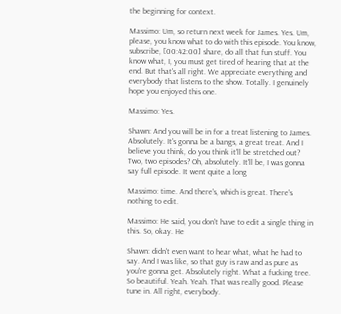the beginning for context.

Massimo: Um, so return next week for James. Yes. Um, please, you know what to do with this episode. You know, subscribe, [00:42:00] share, do all that fun stuff. You know what, I, you must get tired of hearing that at the end. But that's all right. We appreciate everything and everybody that listens to the show. Totally. I genuinely hope you enjoyed this one.

Massimo: Yes.

Shawn: And you will be in for a treat listening to James. Absolutely. It's gonna be a bangs, a great treat. And I believe you think, do you think it'll be stretched out? Two, two episodes? Oh, absolutely. It'll be, I was gonna say full episode. It went quite a long

Massimo: time. And there's, which is great. There's nothing to edit.

Massimo: He said, you don't have to edit a single thing in this. So, okay. He

Shawn: didn't even want to hear what, what he had to say. And I was like, so that guy is raw and as pure as you're gonna get. Absolutely right. What a fucking tree. So beautiful. Yeah. Yeah. That was really good. Please tune in. All right, everybody.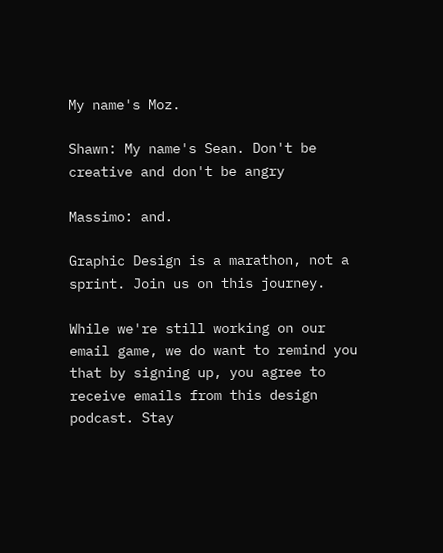My name's Moz.

Shawn: My name's Sean. Don't be creative and don't be angry

Massimo: and.

Graphic Design is a marathon, not a sprint. Join us on this journey.

While we're still working on our email game, we do want to remind you that by signing up, you agree to receive emails from this design podcast. Stay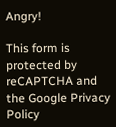Angry!

This form is protected by reCAPTCHA and the Google Privacy Policy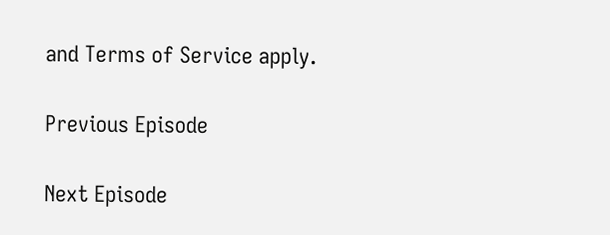and Terms of Service apply.

Previous Episode

Next Episode